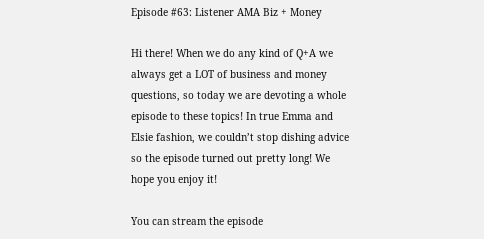Episode #63: Listener AMA Biz + Money

Hi there! When we do any kind of Q+A we always get a LOT of business and money questions, so today we are devoting a whole episode to these topics! In true Emma and Elsie fashion, we couldn’t stop dishing advice so the episode turned out pretty long! We hope you enjoy it!

You can stream the episode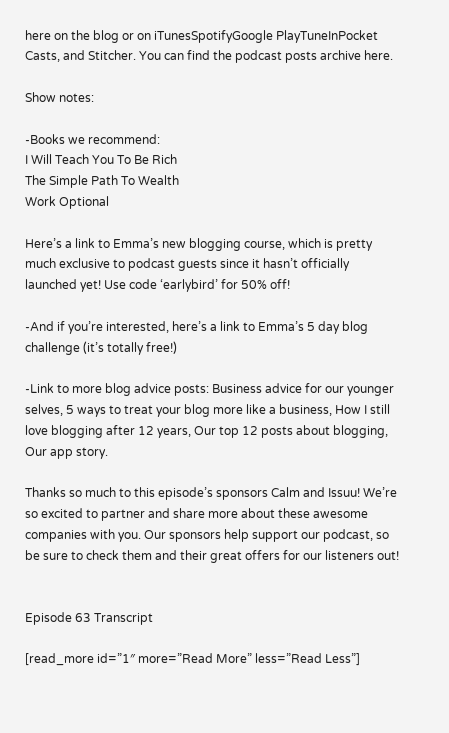here on the blog or on iTunesSpotifyGoogle PlayTuneInPocket Casts, and Stitcher. You can find the podcast posts archive here.

Show notes:

-Books we recommend:
I Will Teach You To Be Rich
The Simple Path To Wealth
Work Optional

Here’s a link to Emma’s new blogging course, which is pretty much exclusive to podcast guests since it hasn’t officially launched yet! Use code ‘earlybird’ for 50% off!

-And if you’re interested, here’s a link to Emma’s 5 day blog challenge (it’s totally free!)

-Link to more blog advice posts: Business advice for our younger selves, 5 ways to treat your blog more like a business, How I still love blogging after 12 years, Our top 12 posts about blogging, Our app story.

Thanks so much to this episode’s sponsors Calm and Issuu! We’re so excited to partner and share more about these awesome companies with you. Our sponsors help support our podcast, so be sure to check them and their great offers for our listeners out!


Episode 63 Transcript

[read_more id=”1″ more=”Read More” less=”Read Less”]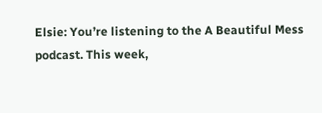Elsie: You’re listening to the A Beautiful Mess podcast. This week,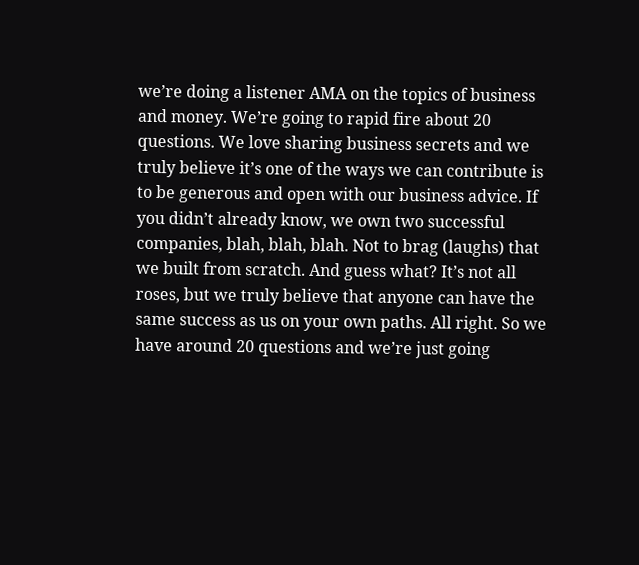we’re doing a listener AMA on the topics of business and money. We’re going to rapid fire about 20 questions. We love sharing business secrets and we truly believe it’s one of the ways we can contribute is to be generous and open with our business advice. If you didn’t already know, we own two successful companies, blah, blah, blah. Not to brag (laughs) that we built from scratch. And guess what? It’s not all roses, but we truly believe that anyone can have the same success as us on your own paths. All right. So we have around 20 questions and we’re just going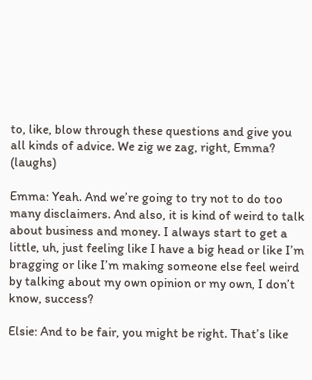to, like, blow through these questions and give you all kinds of advice. We zig we zag, right, Emma? (laughs)

Emma: Yeah. And we’re going to try not to do too many disclaimers. And also, it is kind of weird to talk about business and money. I always start to get a little, uh, just feeling like I have a big head or like I’m bragging or like I’m making someone else feel weird by talking about my own opinion or my own, I don’t know, success?

Elsie: And to be fair, you might be right. That’s like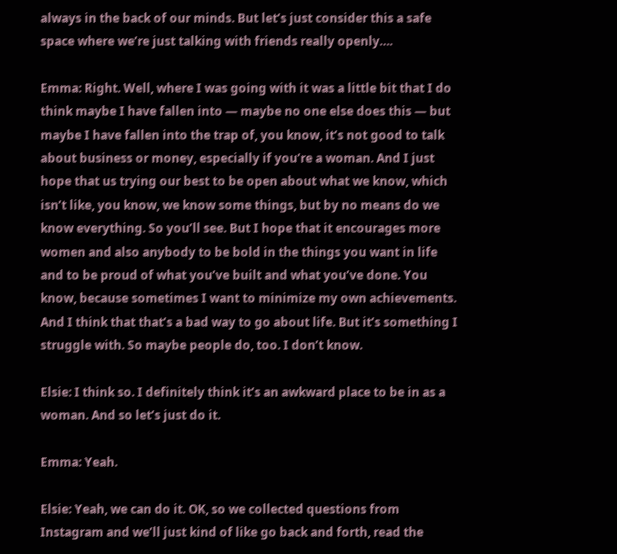always in the back of our minds. But let’s just consider this a safe space where we’re just talking with friends really openly….

Emma: Right. Well, where I was going with it was a little bit that I do think maybe I have fallen into — maybe no one else does this — but maybe I have fallen into the trap of, you know, it’s not good to talk about business or money, especially if you’re a woman. And I just hope that us trying our best to be open about what we know, which isn’t like, you know, we know some things, but by no means do we know everything. So you’ll see. But I hope that it encourages more women and also anybody to be bold in the things you want in life and to be proud of what you’ve built and what you’ve done. You know, because sometimes I want to minimize my own achievements. And I think that that’s a bad way to go about life. But it’s something I struggle with. So maybe people do, too. I don’t know.

Elsie: I think so. I definitely think it’s an awkward place to be in as a woman. And so let’s just do it.

Emma: Yeah.

Elsie: Yeah, we can do it. OK, so we collected questions from Instagram and we’ll just kind of like go back and forth, read the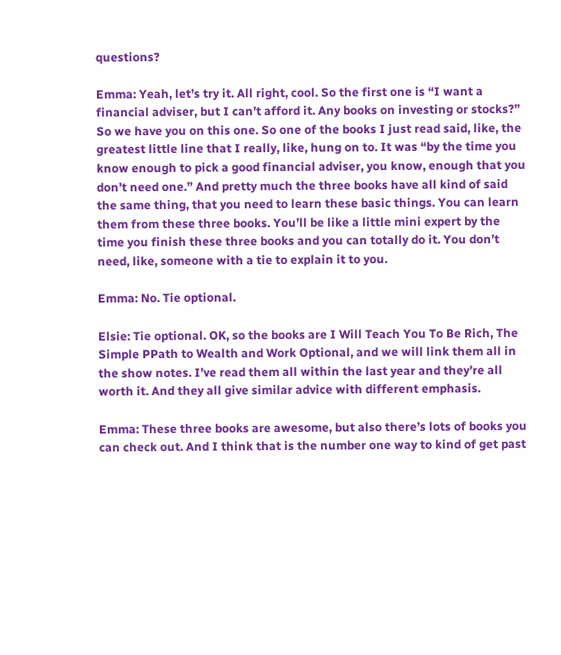questions?

Emma: Yeah, let’s try it. All right, cool. So the first one is “I want a financial adviser, but I can’t afford it. Any books on investing or stocks?” So we have you on this one. So one of the books I just read said, like, the greatest little line that I really, like, hung on to. It was “by the time you know enough to pick a good financial adviser, you know, enough that you don’t need one.” And pretty much the three books have all kind of said the same thing, that you need to learn these basic things. You can learn them from these three books. You’ll be like a little mini expert by the time you finish these three books and you can totally do it. You don’t need, like, someone with a tie to explain it to you.

Emma: No. Tie optional.

Elsie: Tie optional. OK, so the books are I Will Teach You To Be Rich, The Simple PPath to Wealth and Work Optional, and we will link them all in the show notes. I’ve read them all within the last year and they’re all worth it. And they all give similar advice with different emphasis.

Emma: These three books are awesome, but also there’s lots of books you can check out. And I think that is the number one way to kind of get past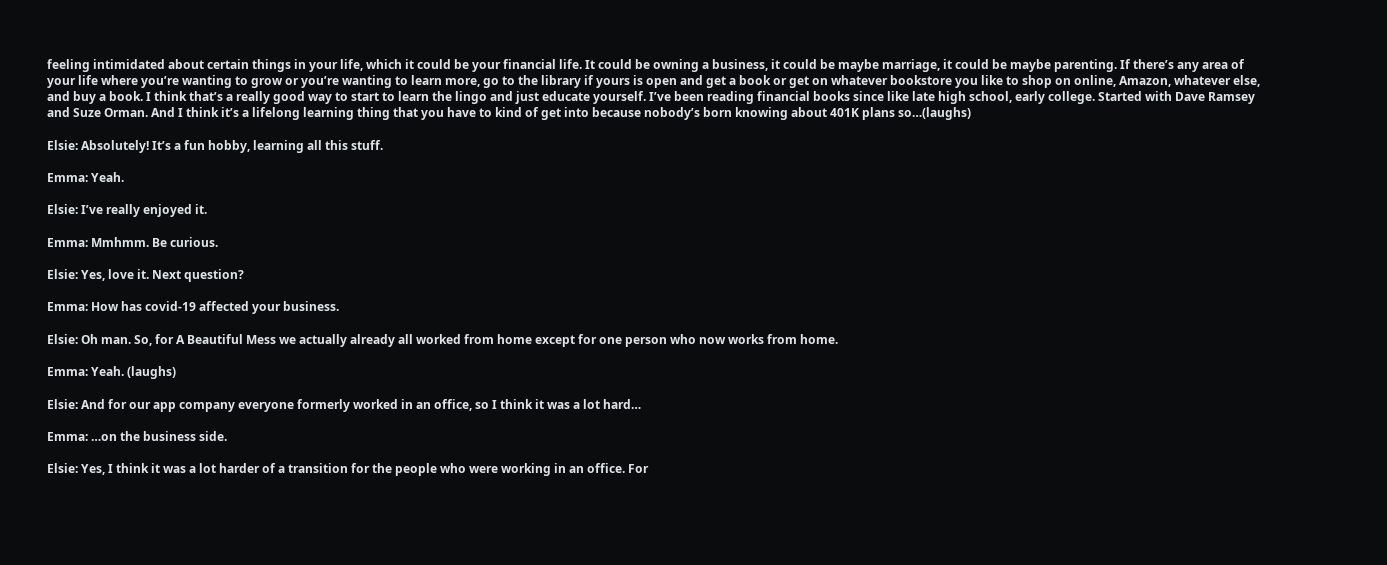feeling intimidated about certain things in your life, which it could be your financial life. It could be owning a business, it could be maybe marriage, it could be maybe parenting. If there’s any area of your life where you’re wanting to grow or you’re wanting to learn more, go to the library if yours is open and get a book or get on whatever bookstore you like to shop on online, Amazon, whatever else, and buy a book. I think that’s a really good way to start to learn the lingo and just educate yourself. I’ve been reading financial books since like late high school, early college. Started with Dave Ramsey and Suze Orman. And I think it’s a lifelong learning thing that you have to kind of get into because nobody’s born knowing about 401K plans so…(laughs)

Elsie: Absolutely! It’s a fun hobby, learning all this stuff.

Emma: Yeah.

Elsie: I’ve really enjoyed it.

Emma: Mmhmm. Be curious.

Elsie: Yes, love it. Next question?

Emma: How has covid-19 affected your business.

Elsie: Oh man. So, for A Beautiful Mess we actually already all worked from home except for one person who now works from home.

Emma: Yeah. (laughs)

Elsie: And for our app company everyone formerly worked in an office, so I think it was a lot hard…

Emma: …on the business side.

Elsie: Yes, I think it was a lot harder of a transition for the people who were working in an office. For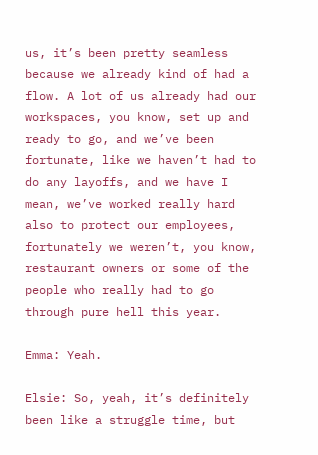us, it’s been pretty seamless because we already kind of had a flow. A lot of us already had our workspaces, you know, set up and ready to go, and we’ve been fortunate, like we haven’t had to do any layoffs, and we have I mean, we’ve worked really hard also to protect our employees, fortunately we weren’t, you know, restaurant owners or some of the people who really had to go through pure hell this year.

Emma: Yeah.

Elsie: So, yeah, it’s definitely been like a struggle time, but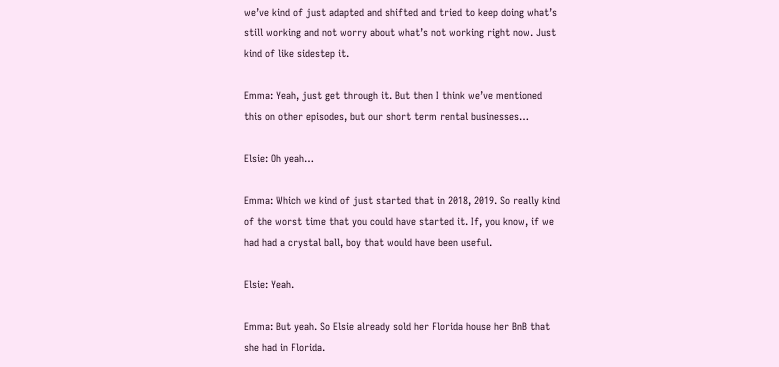we’ve kind of just adapted and shifted and tried to keep doing what’s still working and not worry about what’s not working right now. Just kind of like sidestep it.

Emma: Yeah, just get through it. But then I think we’ve mentioned this on other episodes, but our short term rental businesses…

Elsie: Oh yeah…

Emma: Which we kind of just started that in 2018, 2019. So really kind of the worst time that you could have started it. If, you know, if we had had a crystal ball, boy that would have been useful.

Elsie: Yeah.

Emma: But yeah. So Elsie already sold her Florida house her BnB that she had in Florida.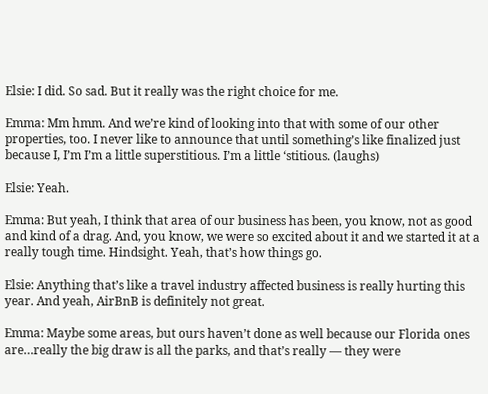Elsie: I did. So sad. But it really was the right choice for me.

Emma: Mm hmm. And we’re kind of looking into that with some of our other properties, too. I never like to announce that until something’s like finalized just because I, I’m I’m a little superstitious. I’m a little ‘stitious. (laughs)

Elsie: Yeah.

Emma: But yeah, I think that area of our business has been, you know, not as good and kind of a drag. And, you know, we were so excited about it and we started it at a really tough time. Hindsight. Yeah, that’s how things go.

Elsie: Anything that’s like a travel industry affected business is really hurting this year. And yeah, AirBnB is definitely not great.

Emma: Maybe some areas, but ours haven’t done as well because our Florida ones are…really the big draw is all the parks, and that’s really — they were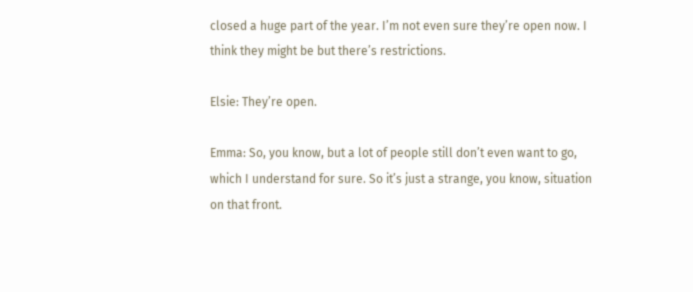closed a huge part of the year. I’m not even sure they’re open now. I think they might be but there’s restrictions.

Elsie: They’re open.

Emma: So, you know, but a lot of people still don’t even want to go, which I understand for sure. So it’s just a strange, you know, situation on that front.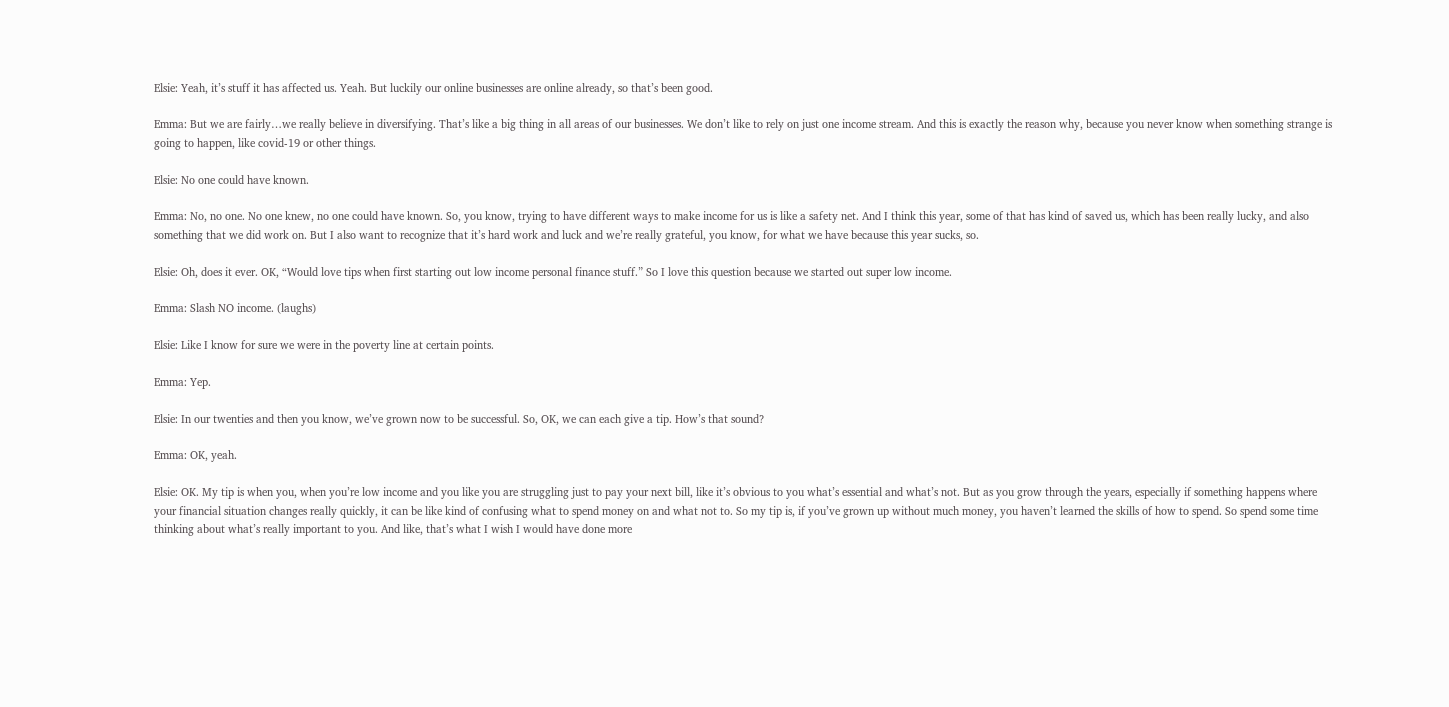Elsie: Yeah, it’s stuff it has affected us. Yeah. But luckily our online businesses are online already, so that’s been good.

Emma: But we are fairly…we really believe in diversifying. That’s like a big thing in all areas of our businesses. We don’t like to rely on just one income stream. And this is exactly the reason why, because you never know when something strange is going to happen, like covid-19 or other things.

Elsie: No one could have known.

Emma: No, no one. No one knew, no one could have known. So, you know, trying to have different ways to make income for us is like a safety net. And I think this year, some of that has kind of saved us, which has been really lucky, and also something that we did work on. But I also want to recognize that it’s hard work and luck and we’re really grateful, you know, for what we have because this year sucks, so.

Elsie: Oh, does it ever. OK, “Would love tips when first starting out low income personal finance stuff.” So I love this question because we started out super low income.

Emma: Slash NO income. (laughs)

Elsie: Like I know for sure we were in the poverty line at certain points.

Emma: Yep.

Elsie: In our twenties and then you know, we’ve grown now to be successful. So, OK, we can each give a tip. How’s that sound?

Emma: OK, yeah.

Elsie: OK. My tip is when you, when you’re low income and you like you are struggling just to pay your next bill, like it’s obvious to you what’s essential and what’s not. But as you grow through the years, especially if something happens where your financial situation changes really quickly, it can be like kind of confusing what to spend money on and what not to. So my tip is, if you’ve grown up without much money, you haven’t learned the skills of how to spend. So spend some time thinking about what’s really important to you. And like, that’s what I wish I would have done more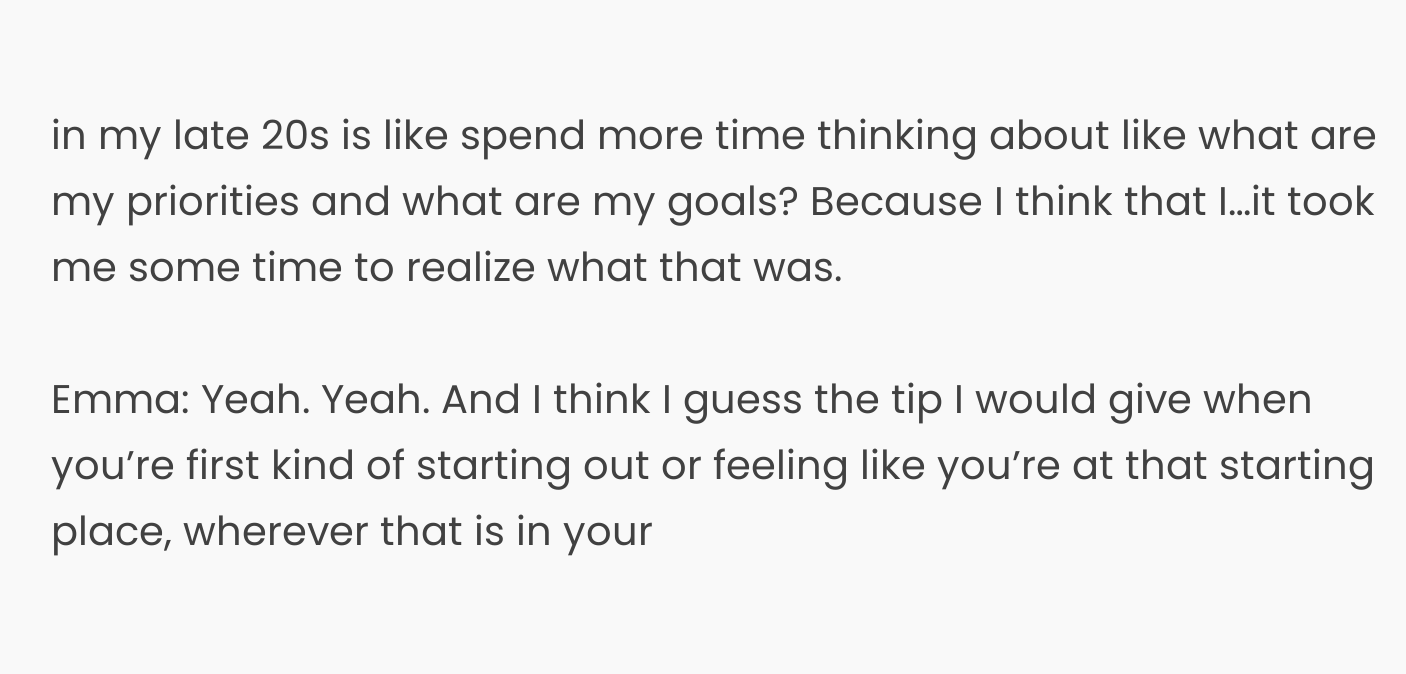in my late 20s is like spend more time thinking about like what are my priorities and what are my goals? Because I think that I…it took me some time to realize what that was.

Emma: Yeah. Yeah. And I think I guess the tip I would give when you’re first kind of starting out or feeling like you’re at that starting place, wherever that is in your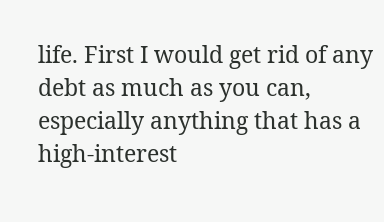life. First I would get rid of any debt as much as you can, especially anything that has a high-interest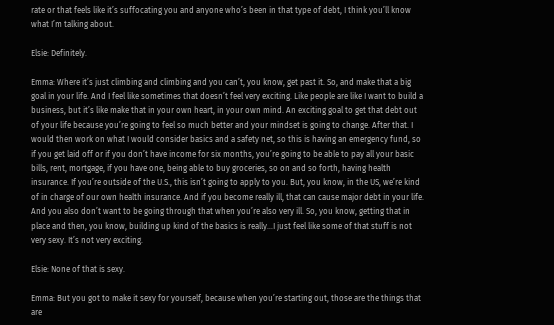rate or that feels like it’s suffocating you and anyone who’s been in that type of debt, I think you’ll know what I’m talking about.

Elsie: Definitely.

Emma: Where it’s just climbing and climbing and you can’t, you know, get past it. So, and make that a big goal in your life. And I feel like sometimes that doesn’t feel very exciting. Like people are like I want to build a business, but it’s like make that in your own heart, in your own mind. An exciting goal to get that debt out of your life because you’re going to feel so much better and your mindset is going to change. After that. I would then work on what I would consider basics and a safety net, so this is having an emergency fund, so if you get laid off or if you don’t have income for six months, you’re going to be able to pay all your basic bills, rent, mortgage, if you have one, being able to buy groceries, so on and so forth, having health insurance. If you’re outside of the U.S., this isn’t going to apply to you. But, you know, in the US, we’re kind of in charge of our own health insurance. And if you become really ill, that can cause major debt in your life. And you also don’t want to be going through that when you’re also very ill. So, you know, getting that in place and then, you know, building up kind of the basics is really…I just feel like some of that stuff is not very sexy. It’s not very exciting.

Elsie: None of that is sexy.

Emma: But you got to make it sexy for yourself, because when you’re starting out, those are the things that are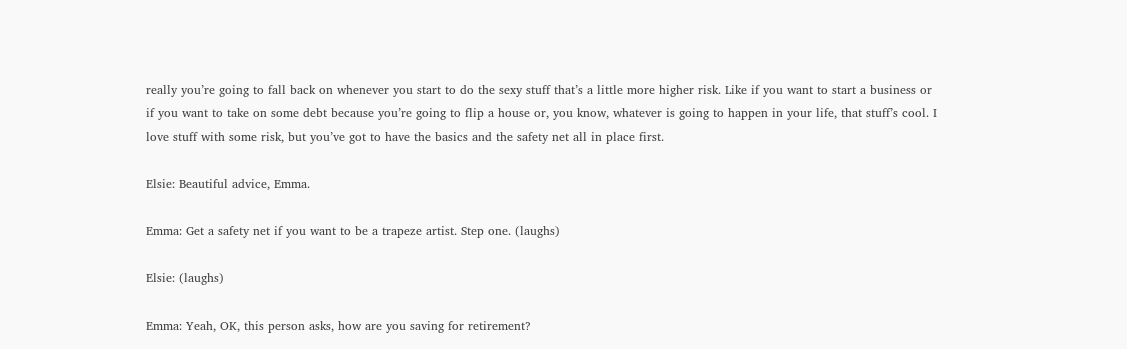really you’re going to fall back on whenever you start to do the sexy stuff that’s a little more higher risk. Like if you want to start a business or if you want to take on some debt because you’re going to flip a house or, you know, whatever is going to happen in your life, that stuff’s cool. I love stuff with some risk, but you’ve got to have the basics and the safety net all in place first.

Elsie: Beautiful advice, Emma.

Emma: Get a safety net if you want to be a trapeze artist. Step one. (laughs)

Elsie: (laughs)

Emma: Yeah, OK, this person asks, how are you saving for retirement?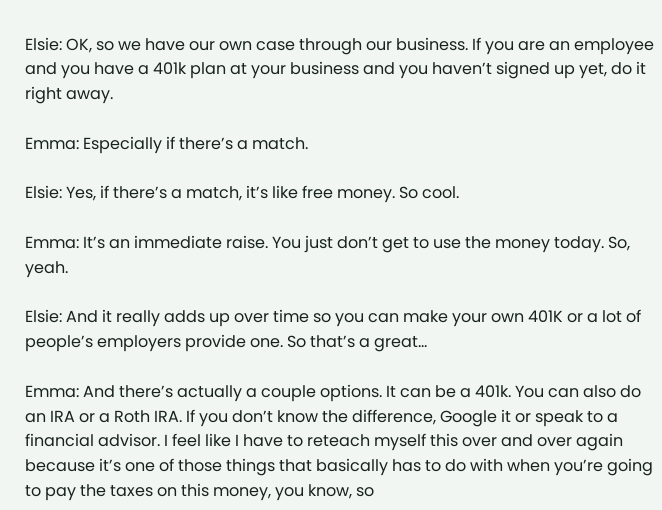Elsie: OK, so we have our own case through our business. If you are an employee and you have a 401k plan at your business and you haven’t signed up yet, do it right away.

Emma: Especially if there’s a match.

Elsie: Yes, if there’s a match, it’s like free money. So cool.

Emma: It’s an immediate raise. You just don’t get to use the money today. So, yeah.

Elsie: And it really adds up over time so you can make your own 401K or a lot of people’s employers provide one. So that’s a great…

Emma: And there’s actually a couple options. It can be a 401k. You can also do an IRA or a Roth IRA. If you don’t know the difference, Google it or speak to a financial advisor. I feel like I have to reteach myself this over and over again because it’s one of those things that basically has to do with when you’re going to pay the taxes on this money, you know, so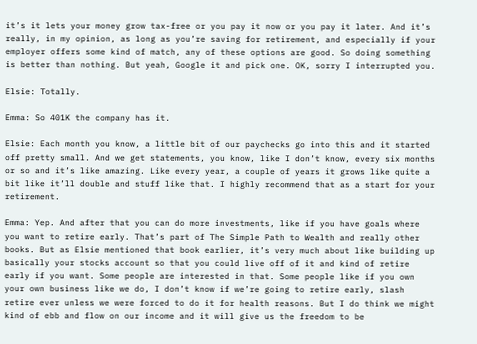it’s it lets your money grow tax-free or you pay it now or you pay it later. And it’s really, in my opinion, as long as you’re saving for retirement, and especially if your employer offers some kind of match, any of these options are good. So doing something is better than nothing. But yeah, Google it and pick one. OK, sorry I interrupted you.

Elsie: Totally.

Emma: So 401K the company has it.

Elsie: Each month you know, a little bit of our paychecks go into this and it started off pretty small. And we get statements, you know, like I don’t know, every six months or so and it’s like amazing. Like every year, a couple of years it grows like quite a bit like it’ll double and stuff like that. I highly recommend that as a start for your retirement.

Emma: Yep. And after that you can do more investments, like if you have goals where you want to retire early. That’s part of The Simple Path to Wealth and really other books. But as Elsie mentioned that book earlier, it’s very much about like building up basically your stocks account so that you could live off of it and kind of retire early if you want. Some people are interested in that. Some people like if you own your own business like we do, I don’t know if we’re going to retire early, slash retire ever unless we were forced to do it for health reasons. But I do think we might kind of ebb and flow on our income and it will give us the freedom to be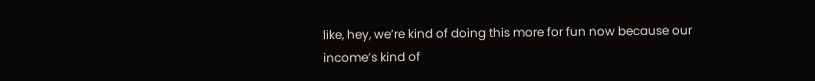like, hey, we’re kind of doing this more for fun now because our income’s kind of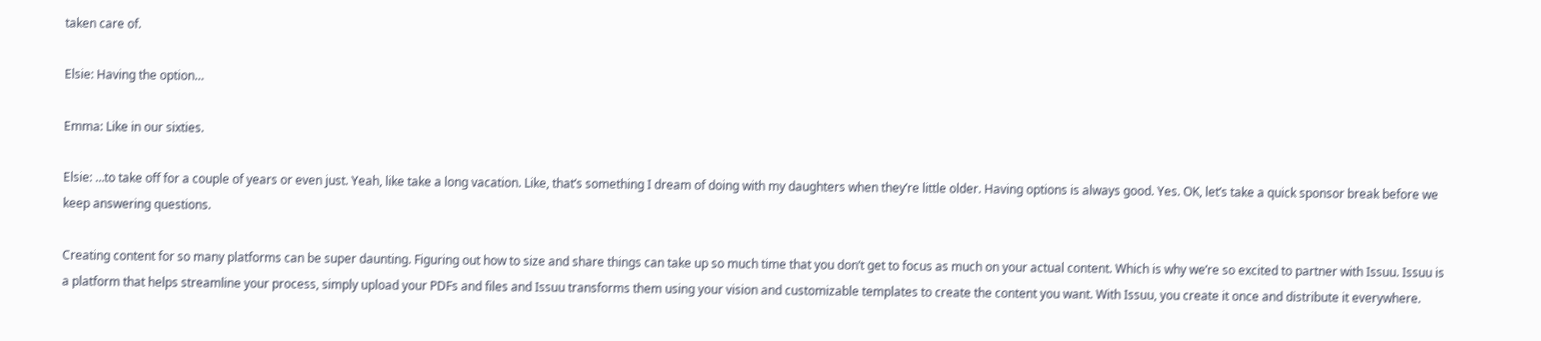taken care of.

Elsie: Having the option…

Emma: Like in our sixties.

Elsie: …to take off for a couple of years or even just. Yeah, like take a long vacation. Like, that’s something I dream of doing with my daughters when they’re little older. Having options is always good. Yes. OK, let’s take a quick sponsor break before we keep answering questions.

Creating content for so many platforms can be super daunting. Figuring out how to size and share things can take up so much time that you don’t get to focus as much on your actual content. Which is why we’re so excited to partner with Issuu. Issuu is a platform that helps streamline your process, simply upload your PDFs and files and Issuu transforms them using your vision and customizable templates to create the content you want. With Issuu, you create it once and distribute it everywhere.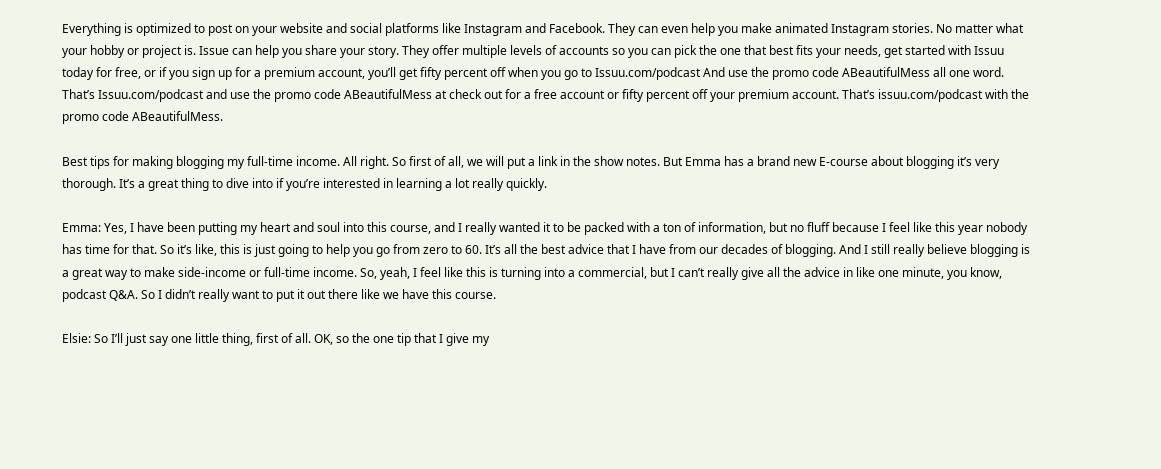Everything is optimized to post on your website and social platforms like Instagram and Facebook. They can even help you make animated Instagram stories. No matter what your hobby or project is. Issue can help you share your story. They offer multiple levels of accounts so you can pick the one that best fits your needs, get started with Issuu today for free, or if you sign up for a premium account, you’ll get fifty percent off when you go to Issuu.com/podcast And use the promo code ABeautifulMess all one word. That’s Issuu.com/podcast and use the promo code ABeautifulMess at check out for a free account or fifty percent off your premium account. That’s issuu.com/podcast with the promo code ABeautifulMess.

Best tips for making blogging my full-time income. All right. So first of all, we will put a link in the show notes. But Emma has a brand new E-course about blogging it’s very thorough. It’s a great thing to dive into if you’re interested in learning a lot really quickly.

Emma: Yes, I have been putting my heart and soul into this course, and I really wanted it to be packed with a ton of information, but no fluff because I feel like this year nobody has time for that. So it’s like, this is just going to help you go from zero to 60. It’s all the best advice that I have from our decades of blogging. And I still really believe blogging is a great way to make side-income or full-time income. So, yeah, I feel like this is turning into a commercial, but I can’t really give all the advice in like one minute, you know, podcast Q&A. So I didn’t really want to put it out there like we have this course.

Elsie: So I’ll just say one little thing, first of all. OK, so the one tip that I give my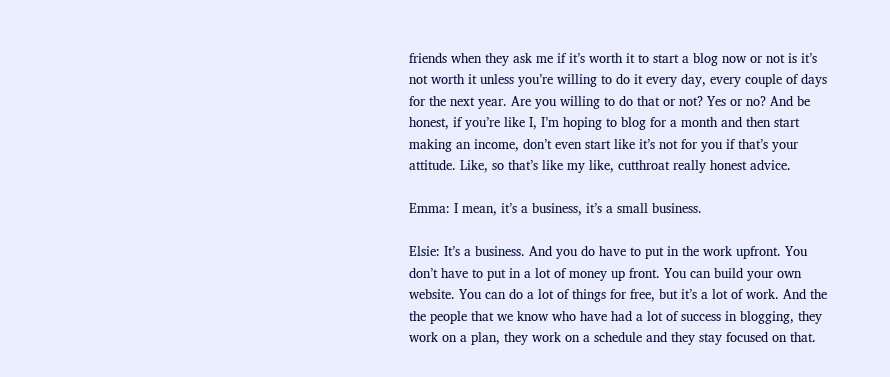friends when they ask me if it’s worth it to start a blog now or not is it’s not worth it unless you’re willing to do it every day, every couple of days for the next year. Are you willing to do that or not? Yes or no? And be honest, if you’re like I, I’m hoping to blog for a month and then start making an income, don’t even start like it’s not for you if that’s your attitude. Like, so that’s like my like, cutthroat really honest advice.

Emma: I mean, it’s a business, it’s a small business.

Elsie: It’s a business. And you do have to put in the work upfront. You don’t have to put in a lot of money up front. You can build your own website. You can do a lot of things for free, but it’s a lot of work. And the the people that we know who have had a lot of success in blogging, they work on a plan, they work on a schedule and they stay focused on that.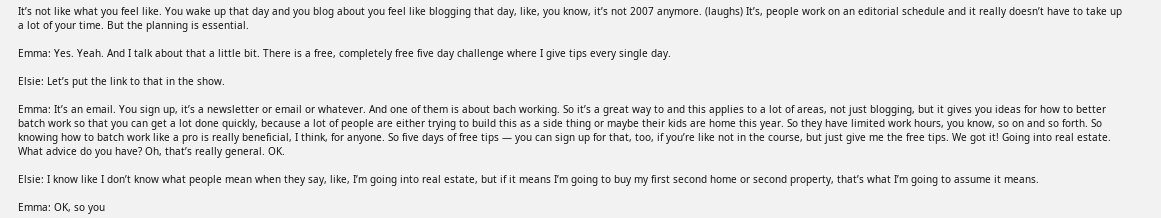It’s not like what you feel like. You wake up that day and you blog about you feel like blogging that day, like, you know, it’s not 2007 anymore. (laughs) It’s, people work on an editorial schedule and it really doesn’t have to take up a lot of your time. But the planning is essential.

Emma: Yes. Yeah. And I talk about that a little bit. There is a free, completely free five day challenge where I give tips every single day.

Elsie: Let’s put the link to that in the show.

Emma: It’s an email. You sign up, it’s a newsletter or email or whatever. And one of them is about bach working. So it’s a great way to and this applies to a lot of areas, not just blogging, but it gives you ideas for how to better batch work so that you can get a lot done quickly, because a lot of people are either trying to build this as a side thing or maybe their kids are home this year. So they have limited work hours, you know, so on and so forth. So knowing how to batch work like a pro is really beneficial, I think, for anyone. So five days of free tips — you can sign up for that, too, if you’re like not in the course, but just give me the free tips. We got it! Going into real estate. What advice do you have? Oh, that’s really general. OK.

Elsie: I know like I don’t know what people mean when they say, like, I’m going into real estate, but if it means I’m going to buy my first second home or second property, that’s what I’m going to assume it means.

Emma: OK, so you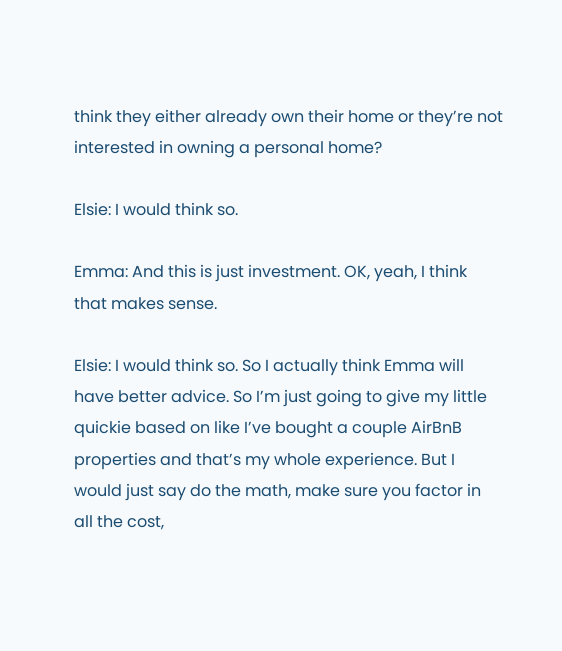think they either already own their home or they’re not interested in owning a personal home?

Elsie: I would think so.

Emma: And this is just investment. OK, yeah, I think that makes sense.

Elsie: I would think so. So I actually think Emma will have better advice. So I’m just going to give my little quickie based on like I’ve bought a couple AirBnB properties and that’s my whole experience. But I would just say do the math, make sure you factor in all the cost,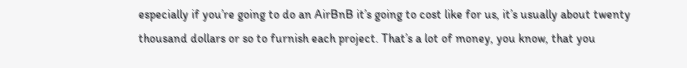especially if you’re going to do an AirBnB it’s going to cost like for us, it’s usually about twenty thousand dollars or so to furnish each project. That’s a lot of money, you know, that you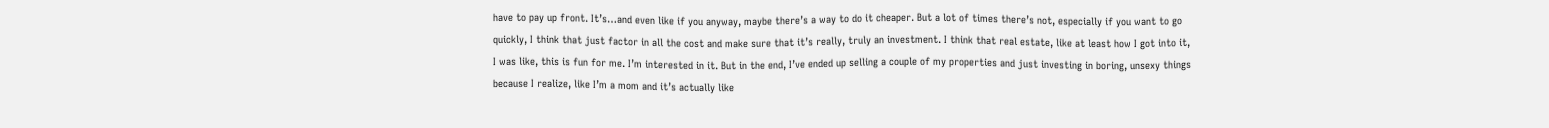have to pay up front. It’s…and even like if you anyway, maybe there’s a way to do it cheaper. But a lot of times there’s not, especially if you want to go quickly, I think that just factor in all the cost and make sure that it’s really, truly an investment. I think that real estate, like at least how I got into it, I was like, this is fun for me. I’m interested in it. But in the end, I’ve ended up selling a couple of my properties and just investing in boring, unsexy things because I realize, like I’m a mom and it’s actually like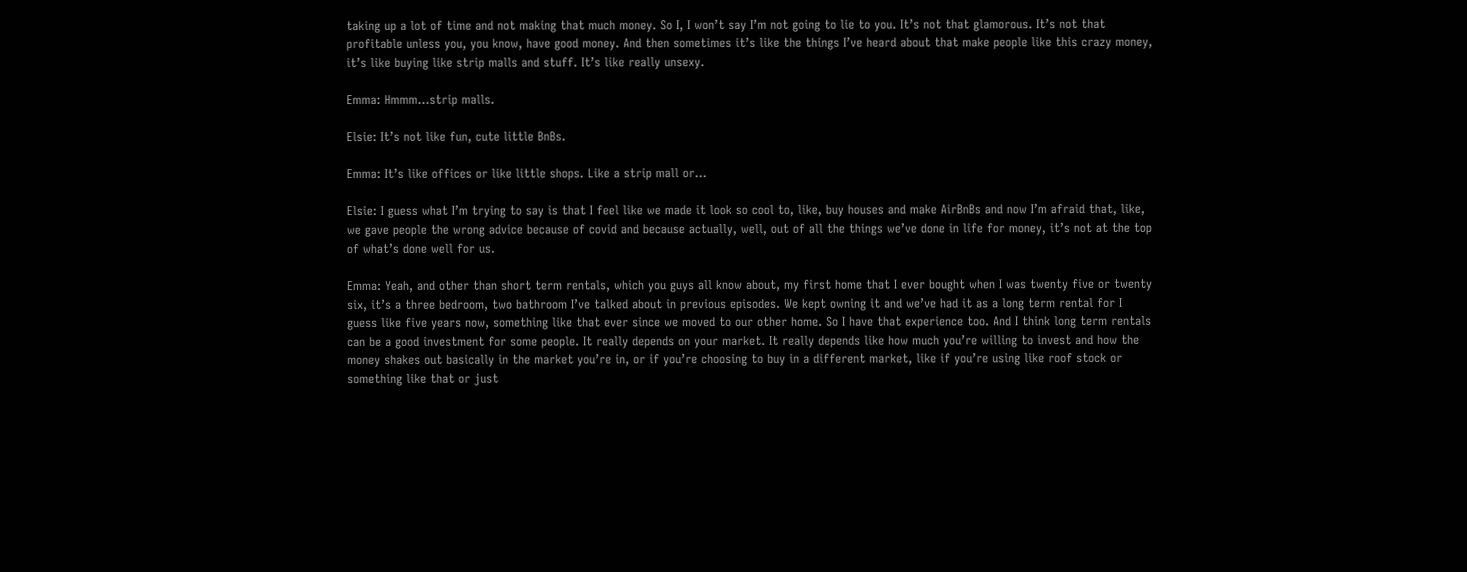taking up a lot of time and not making that much money. So I, I won’t say I’m not going to lie to you. It’s not that glamorous. It’s not that profitable unless you, you know, have good money. And then sometimes it’s like the things I’ve heard about that make people like this crazy money, it’s like buying like strip malls and stuff. It’s like really unsexy.

Emma: Hmmm…strip malls.

Elsie: It’s not like fun, cute little BnBs.

Emma: It’s like offices or like little shops. Like a strip mall or…

Elsie: I guess what I’m trying to say is that I feel like we made it look so cool to, like, buy houses and make AirBnBs and now I’m afraid that, like, we gave people the wrong advice because of covid and because actually, well, out of all the things we’ve done in life for money, it’s not at the top of what’s done well for us.

Emma: Yeah, and other than short term rentals, which you guys all know about, my first home that I ever bought when I was twenty five or twenty six, it’s a three bedroom, two bathroom I’ve talked about in previous episodes. We kept owning it and we’ve had it as a long term rental for I guess like five years now, something like that ever since we moved to our other home. So I have that experience too. And I think long term rentals can be a good investment for some people. It really depends on your market. It really depends like how much you’re willing to invest and how the money shakes out basically in the market you’re in, or if you’re choosing to buy in a different market, like if you’re using like roof stock or something like that or just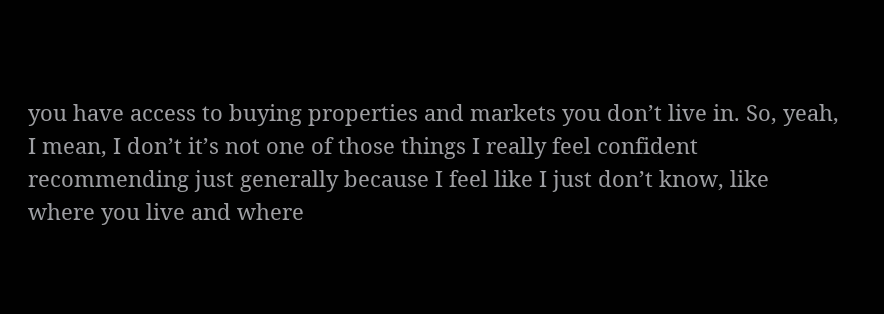you have access to buying properties and markets you don’t live in. So, yeah, I mean, I don’t it’s not one of those things I really feel confident recommending just generally because I feel like I just don’t know, like where you live and where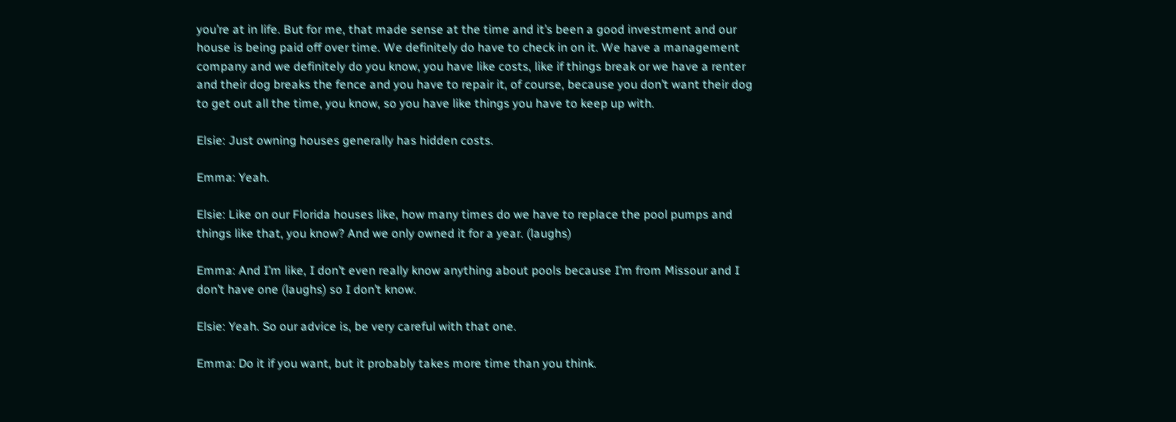you’re at in life. But for me, that made sense at the time and it’s been a good investment and our house is being paid off over time. We definitely do have to check in on it. We have a management company and we definitely do you know, you have like costs, like if things break or we have a renter and their dog breaks the fence and you have to repair it, of course, because you don’t want their dog to get out all the time, you know, so you have like things you have to keep up with.

Elsie: Just owning houses generally has hidden costs.

Emma: Yeah.

Elsie: Like on our Florida houses like, how many times do we have to replace the pool pumps and things like that, you know? And we only owned it for a year. (laughs)

Emma: And I’m like, I don’t even really know anything about pools because I’m from Missour and I don’t have one (laughs) so I don’t know.

Elsie: Yeah. So our advice is, be very careful with that one.

Emma: Do it if you want, but it probably takes more time than you think.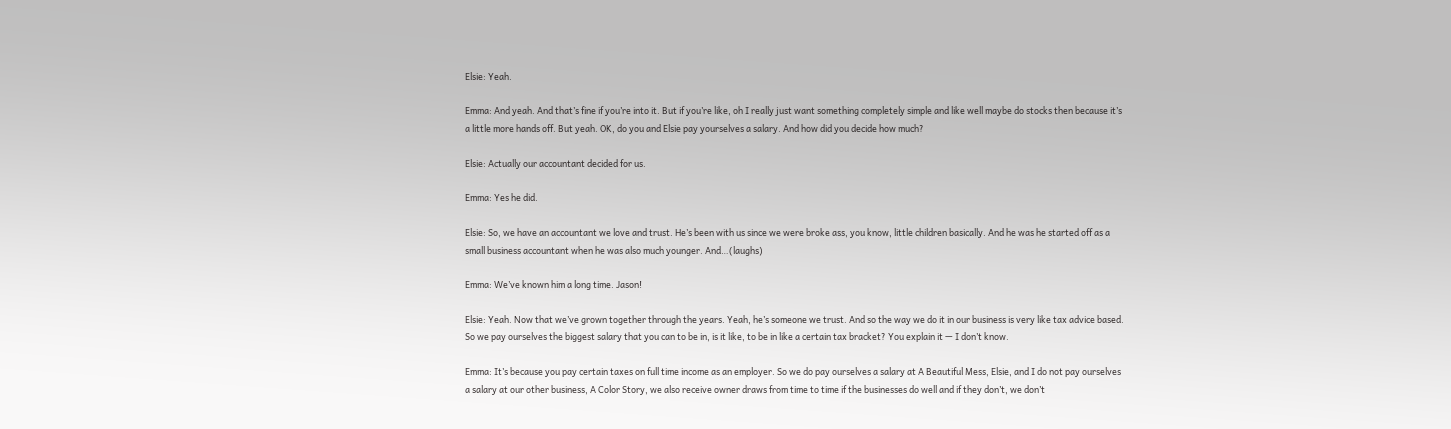Elsie: Yeah.

Emma: And yeah. And that’s fine if you’re into it. But if you’re like, oh I really just want something completely simple and like well maybe do stocks then because it’s a little more hands off. But yeah. OK, do you and Elsie pay yourselves a salary. And how did you decide how much?

Elsie: Actually our accountant decided for us.

Emma: Yes he did.

Elsie: So, we have an accountant we love and trust. He’s been with us since we were broke ass, you know, little children basically. And he was he started off as a small business accountant when he was also much younger. And…(laughs)

Emma: We’ve known him a long time. Jason!

Elsie: Yeah. Now that we’ve grown together through the years. Yeah, he’s someone we trust. And so the way we do it in our business is very like tax advice based. So we pay ourselves the biggest salary that you can to be in, is it like, to be in like a certain tax bracket? You explain it — I don’t know.

Emma: It’s because you pay certain taxes on full time income as an employer. So we do pay ourselves a salary at A Beautiful Mess, Elsie, and I do not pay ourselves a salary at our other business, A Color Story, we also receive owner draws from time to time if the businesses do well and if they don’t, we don’t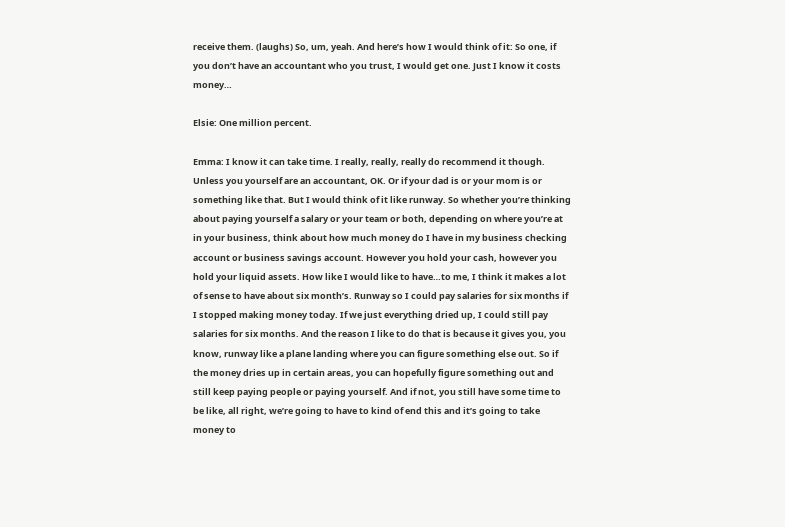receive them. (laughs) So, um, yeah. And here’s how I would think of it: So one, if you don’t have an accountant who you trust, I would get one. Just I know it costs money…

Elsie: One million percent.

Emma: I know it can take time. I really, really, really do recommend it though. Unless you yourself are an accountant, OK. Or if your dad is or your mom is or something like that. But I would think of it like runway. So whether you’re thinking about paying yourself a salary or your team or both, depending on where you’re at in your business, think about how much money do I have in my business checking account or business savings account. However you hold your cash, however you hold your liquid assets. How like I would like to have…to me, I think it makes a lot of sense to have about six month’s. Runway so I could pay salaries for six months if I stopped making money today. If we just everything dried up, I could still pay salaries for six months. And the reason I like to do that is because it gives you, you know, runway like a plane landing where you can figure something else out. So if the money dries up in certain areas, you can hopefully figure something out and still keep paying people or paying yourself. And if not, you still have some time to be like, all right, we’re going to have to kind of end this and it’s going to take money to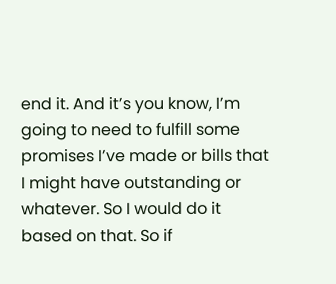end it. And it’s you know, I’m going to need to fulfill some promises I’ve made or bills that I might have outstanding or whatever. So I would do it based on that. So if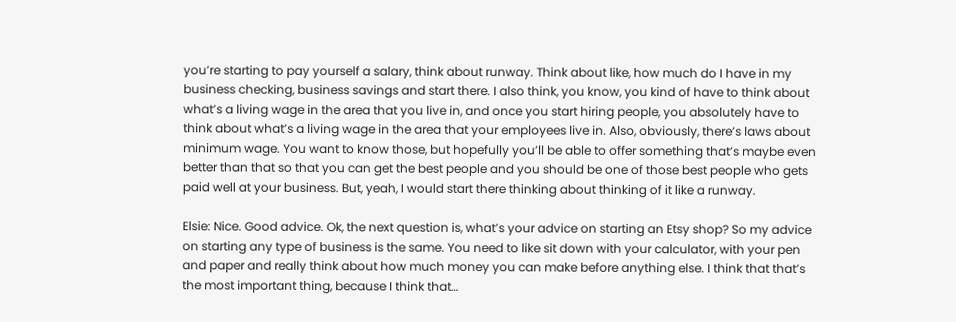you’re starting to pay yourself a salary, think about runway. Think about like, how much do I have in my business checking, business savings and start there. I also think, you know, you kind of have to think about what’s a living wage in the area that you live in, and once you start hiring people, you absolutely have to think about what’s a living wage in the area that your employees live in. Also, obviously, there’s laws about minimum wage. You want to know those, but hopefully you’ll be able to offer something that’s maybe even better than that so that you can get the best people and you should be one of those best people who gets paid well at your business. But, yeah, I would start there thinking about thinking of it like a runway.

Elsie: Nice. Good advice. Ok, the next question is, what’s your advice on starting an Etsy shop? So my advice on starting any type of business is the same. You need to like sit down with your calculator, with your pen and paper and really think about how much money you can make before anything else. I think that that’s the most important thing, because I think that…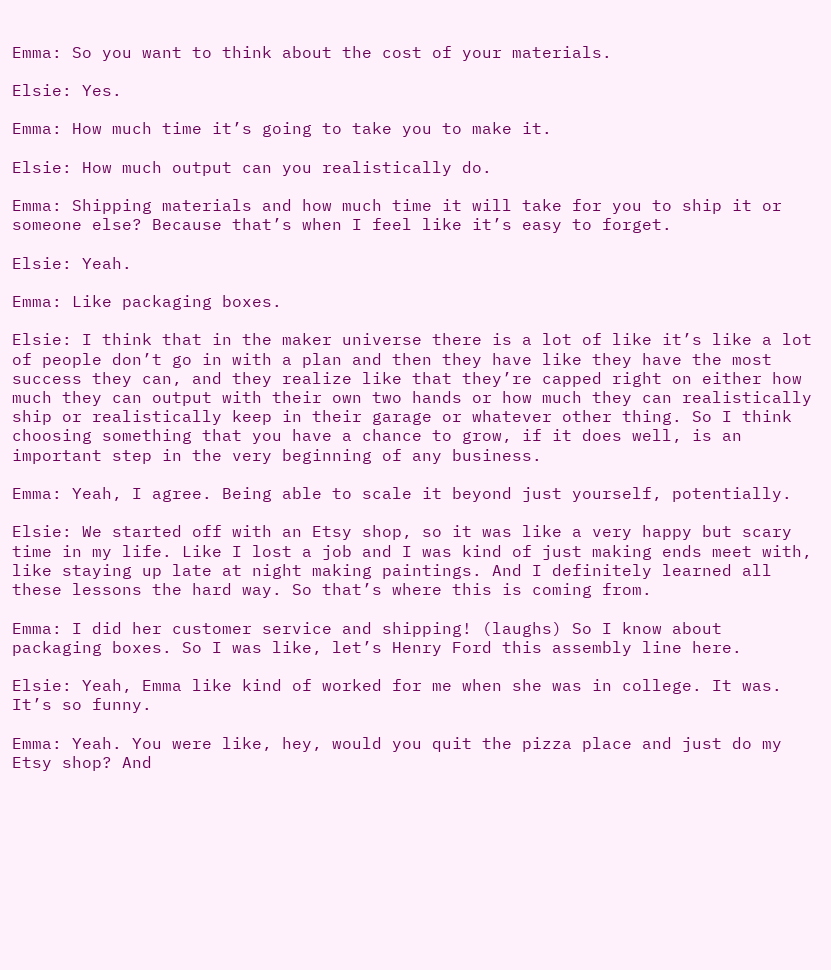Emma: So you want to think about the cost of your materials.

Elsie: Yes.

Emma: How much time it’s going to take you to make it.

Elsie: How much output can you realistically do.

Emma: Shipping materials and how much time it will take for you to ship it or someone else? Because that’s when I feel like it’s easy to forget.

Elsie: Yeah.

Emma: Like packaging boxes.

Elsie: I think that in the maker universe there is a lot of like it’s like a lot of people don’t go in with a plan and then they have like they have the most success they can, and they realize like that they’re capped right on either how much they can output with their own two hands or how much they can realistically ship or realistically keep in their garage or whatever other thing. So I think choosing something that you have a chance to grow, if it does well, is an important step in the very beginning of any business.

Emma: Yeah, I agree. Being able to scale it beyond just yourself, potentially.

Elsie: We started off with an Etsy shop, so it was like a very happy but scary time in my life. Like I lost a job and I was kind of just making ends meet with, like staying up late at night making paintings. And I definitely learned all these lessons the hard way. So that’s where this is coming from.

Emma: I did her customer service and shipping! (laughs) So I know about packaging boxes. So I was like, let’s Henry Ford this assembly line here.

Elsie: Yeah, Emma like kind of worked for me when she was in college. It was. It’s so funny.

Emma: Yeah. You were like, hey, would you quit the pizza place and just do my Etsy shop? And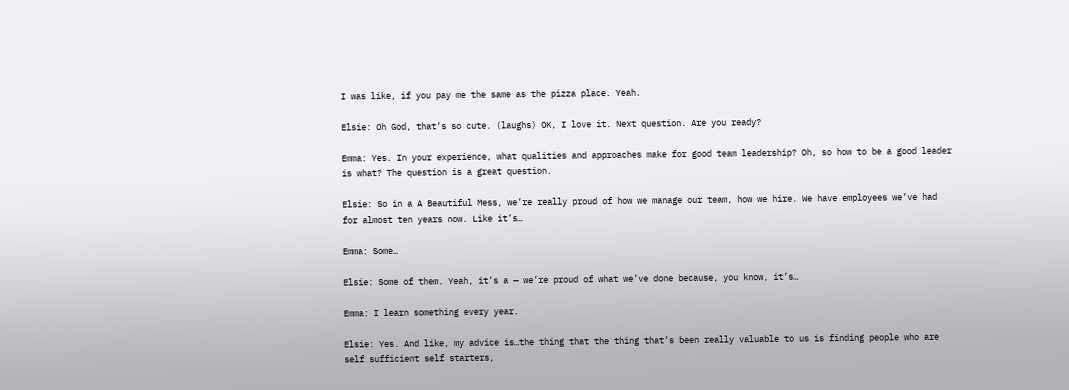I was like, if you pay me the same as the pizza place. Yeah.

Elsie: Oh God, that’s so cute. (laughs) OK, I love it. Next question. Are you ready?

Emma: Yes. In your experience, what qualities and approaches make for good team leadership? Oh, so how to be a good leader is what? The question is a great question.

Elsie: So in a A Beautiful Mess, we’re really proud of how we manage our team, how we hire. We have employees we’ve had for almost ten years now. Like it’s…

Emma: Some…

Elsie: Some of them. Yeah, it’s a — we’re proud of what we’ve done because, you know, it’s…

Emma: I learn something every year.

Elsie: Yes. And like, my advice is…the thing that the thing that’s been really valuable to us is finding people who are self sufficient self starters,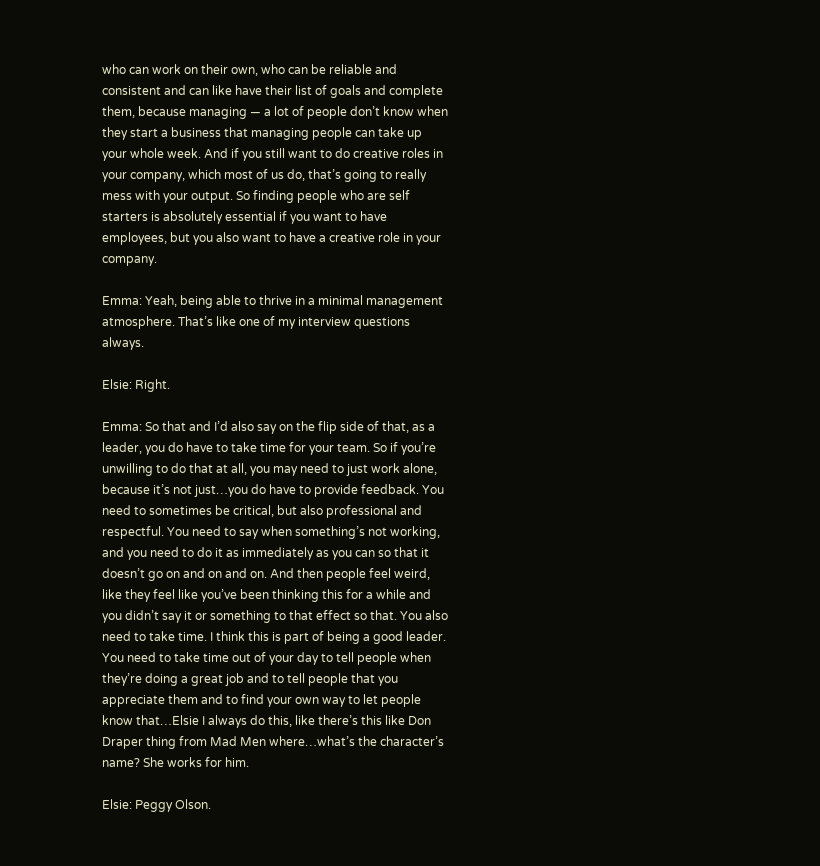who can work on their own, who can be reliable and consistent and can like have their list of goals and complete them, because managing — a lot of people don’t know when they start a business that managing people can take up your whole week. And if you still want to do creative roles in your company, which most of us do, that’s going to really mess with your output. So finding people who are self starters is absolutely essential if you want to have employees, but you also want to have a creative role in your company.

Emma: Yeah, being able to thrive in a minimal management atmosphere. That’s like one of my interview questions always.

Elsie: Right.

Emma: So that and I’d also say on the flip side of that, as a leader, you do have to take time for your team. So if you’re unwilling to do that at all, you may need to just work alone, because it’s not just…you do have to provide feedback. You need to sometimes be critical, but also professional and respectful. You need to say when something’s not working, and you need to do it as immediately as you can so that it doesn’t go on and on and on. And then people feel weird, like they feel like you’ve been thinking this for a while and you didn’t say it or something to that effect so that. You also need to take time. I think this is part of being a good leader. You need to take time out of your day to tell people when they’re doing a great job and to tell people that you appreciate them and to find your own way to let people know that…Elsie I always do this, like there’s this like Don Draper thing from Mad Men where…what’s the character’s name? She works for him.

Elsie: Peggy Olson.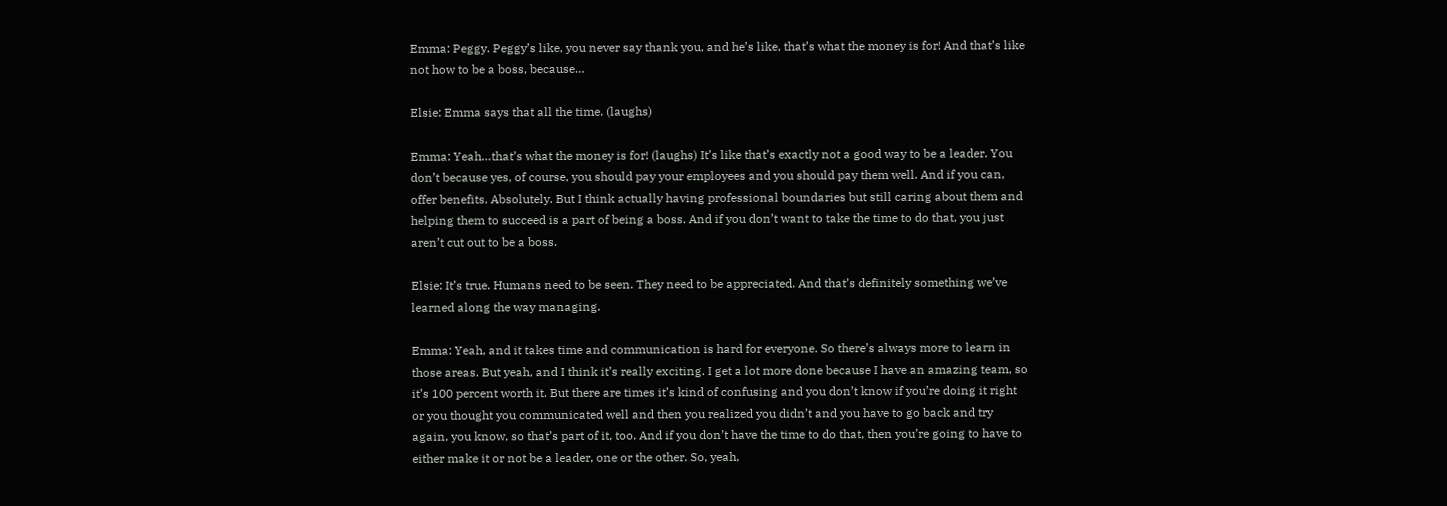Emma: Peggy. Peggy’s like, you never say thank you, and he’s like, that’s what the money is for! And that’s like not how to be a boss, because…

Elsie: Emma says that all the time. (laughs)

Emma: Yeah…that’s what the money is for! (laughs) It’s like that’s exactly not a good way to be a leader. You don’t because yes, of course, you should pay your employees and you should pay them well. And if you can, offer benefits. Absolutely. But I think actually having professional boundaries but still caring about them and helping them to succeed is a part of being a boss. And if you don’t want to take the time to do that, you just aren’t cut out to be a boss.

Elsie: It’s true. Humans need to be seen. They need to be appreciated. And that’s definitely something we’ve learned along the way managing.

Emma: Yeah, and it takes time and communication is hard for everyone. So there’s always more to learn in those areas. But yeah, and I think it’s really exciting. I get a lot more done because I have an amazing team, so it’s 100 percent worth it. But there are times it’s kind of confusing and you don’t know if you’re doing it right or you thought you communicated well and then you realized you didn’t and you have to go back and try again, you know, so that’s part of it, too. And if you don’t have the time to do that, then you’re going to have to either make it or not be a leader, one or the other. So, yeah,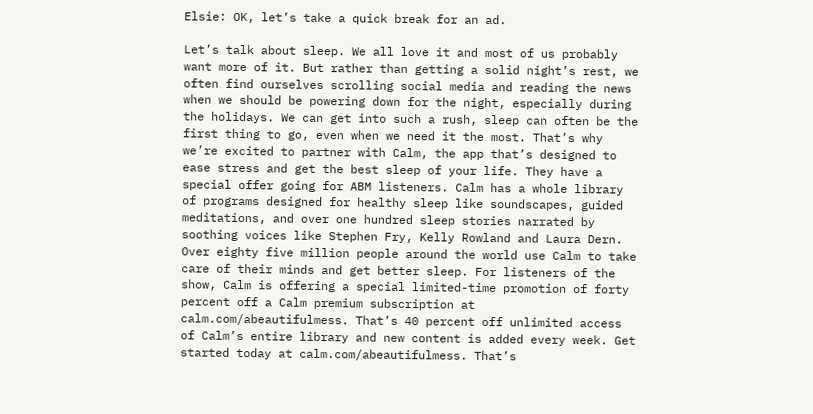Elsie: OK, let’s take a quick break for an ad.

Let’s talk about sleep. We all love it and most of us probably want more of it. But rather than getting a solid night’s rest, we often find ourselves scrolling social media and reading the news when we should be powering down for the night, especially during the holidays. We can get into such a rush, sleep can often be the first thing to go, even when we need it the most. That’s why we’re excited to partner with Calm, the app that’s designed to ease stress and get the best sleep of your life. They have a special offer going for ABM listeners. Calm has a whole library of programs designed for healthy sleep like soundscapes, guided meditations, and over one hundred sleep stories narrated by soothing voices like Stephen Fry, Kelly Rowland and Laura Dern. Over eighty five million people around the world use Calm to take care of their minds and get better sleep. For listeners of the show, Calm is offering a special limited-time promotion of forty percent off a Calm premium subscription at calm.com/abeautifulmess. That’s 40 percent off unlimited access of Calm’s entire library and new content is added every week. Get started today at calm.com/abeautifulmess. That’s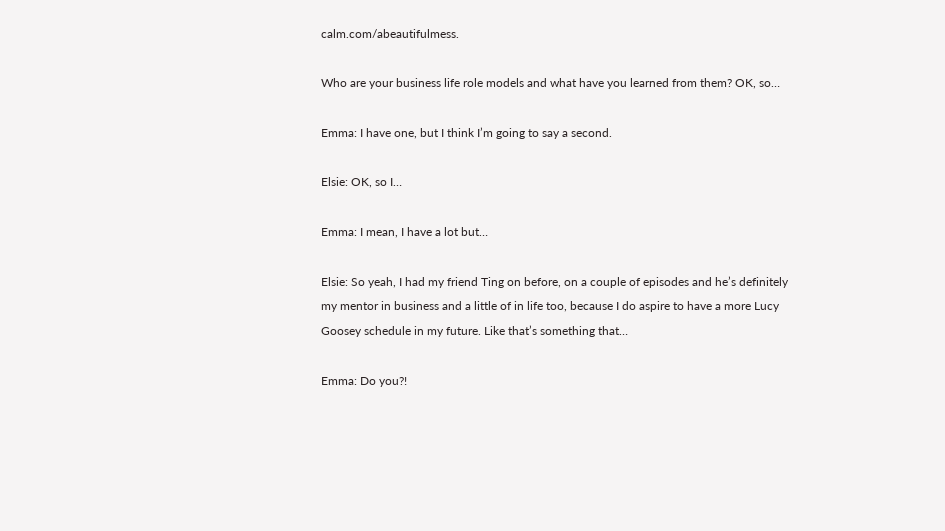calm.com/abeautifulmess.

Who are your business life role models and what have you learned from them? OK, so…

Emma: I have one, but I think I’m going to say a second.

Elsie: OK, so I…

Emma: I mean, I have a lot but…

Elsie: So yeah, I had my friend Ting on before, on a couple of episodes and he’s definitely my mentor in business and a little of in life too, because I do aspire to have a more Lucy Goosey schedule in my future. Like that’s something that…

Emma: Do you?!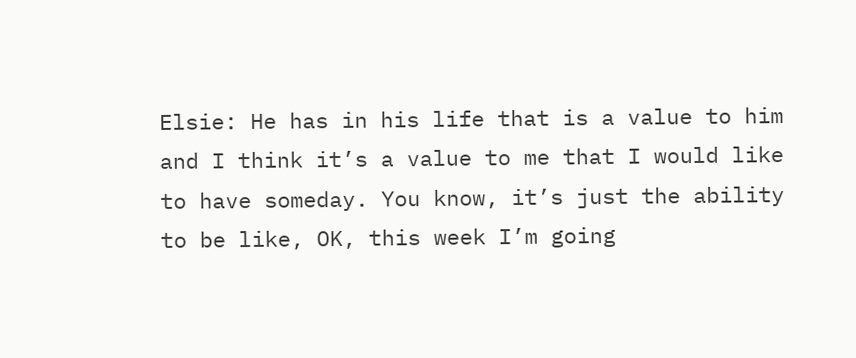Elsie: He has in his life that is a value to him and I think it’s a value to me that I would like to have someday. You know, it’s just the ability to be like, OK, this week I’m going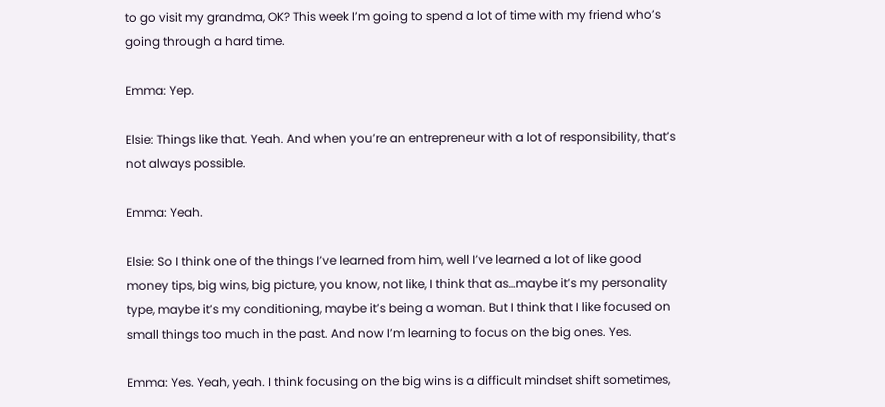to go visit my grandma, OK? This week I’m going to spend a lot of time with my friend who’s going through a hard time.

Emma: Yep.

Elsie: Things like that. Yeah. And when you’re an entrepreneur with a lot of responsibility, that’s not always possible.

Emma: Yeah.

Elsie: So I think one of the things I’ve learned from him, well I’ve learned a lot of like good money tips, big wins, big picture, you know, not like, I think that as…maybe it’s my personality type, maybe it’s my conditioning, maybe it’s being a woman. But I think that I like focused on small things too much in the past. And now I’m learning to focus on the big ones. Yes.

Emma: Yes. Yeah, yeah. I think focusing on the big wins is a difficult mindset shift sometimes,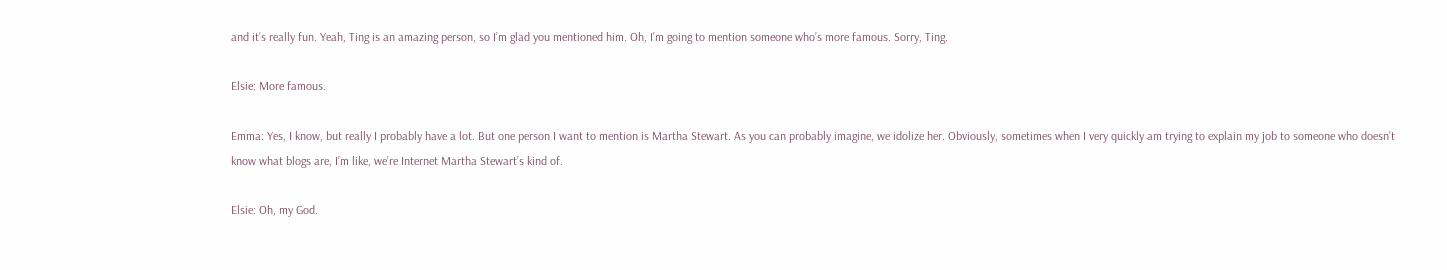and it’s really fun. Yeah, Ting is an amazing person, so I’m glad you mentioned him. Oh, I’m going to mention someone who’s more famous. Sorry, Ting.

Elsie: More famous.

Emma: Yes, I know, but really I probably have a lot. But one person I want to mention is Martha Stewart. As you can probably imagine, we idolize her. Obviously, sometimes when I very quickly am trying to explain my job to someone who doesn’t know what blogs are, I’m like, we’re Internet Martha Stewart’s kind of.

Elsie: Oh, my God.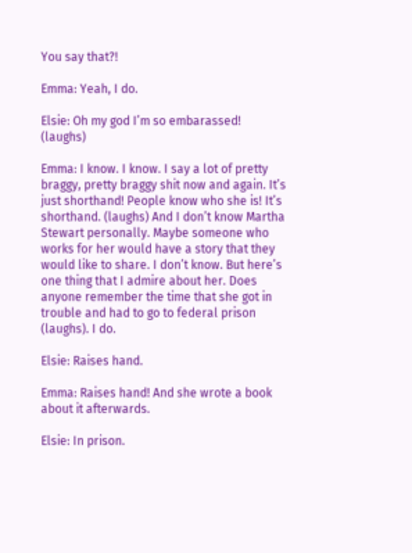You say that?!

Emma: Yeah, I do.

Elsie: Oh my god I’m so embarassed! (laughs)

Emma: I know. I know. I say a lot of pretty braggy, pretty braggy shit now and again. It’s just shorthand! People know who she is! It’s shorthand. (laughs) And I don’t know Martha Stewart personally. Maybe someone who works for her would have a story that they would like to share. I don’t know. But here’s one thing that I admire about her. Does anyone remember the time that she got in trouble and had to go to federal prison (laughs). I do.

Elsie: Raises hand.

Emma: Raises hand! And she wrote a book about it afterwards.

Elsie: In prison.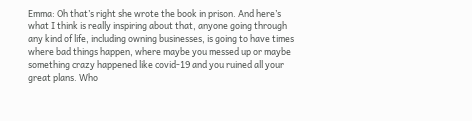Emma: Oh that’s right she wrote the book in prison. And here’s what I think is really inspiring about that, anyone going through any kind of life, including owning businesses, is going to have times where bad things happen, where maybe you messed up or maybe something crazy happened like covid-19 and you ruined all your great plans. Who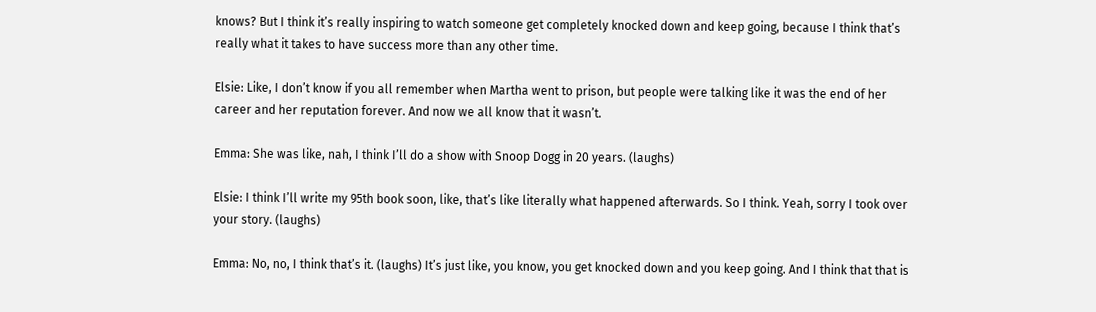knows? But I think it’s really inspiring to watch someone get completely knocked down and keep going, because I think that’s really what it takes to have success more than any other time.

Elsie: Like, I don’t know if you all remember when Martha went to prison, but people were talking like it was the end of her career and her reputation forever. And now we all know that it wasn’t.

Emma: She was like, nah, I think I’ll do a show with Snoop Dogg in 20 years. (laughs)

Elsie: I think I’ll write my 95th book soon, like, that’s like literally what happened afterwards. So I think. Yeah, sorry I took over your story. (laughs)

Emma: No, no, I think that’s it. (laughs) It’s just like, you know, you get knocked down and you keep going. And I think that that is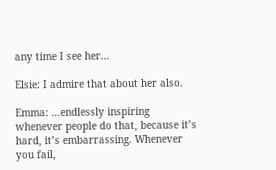any time I see her…

Elsie: I admire that about her also.

Emma: …endlessly inspiring whenever people do that, because it’s hard, it’s embarrassing. Whenever you fail,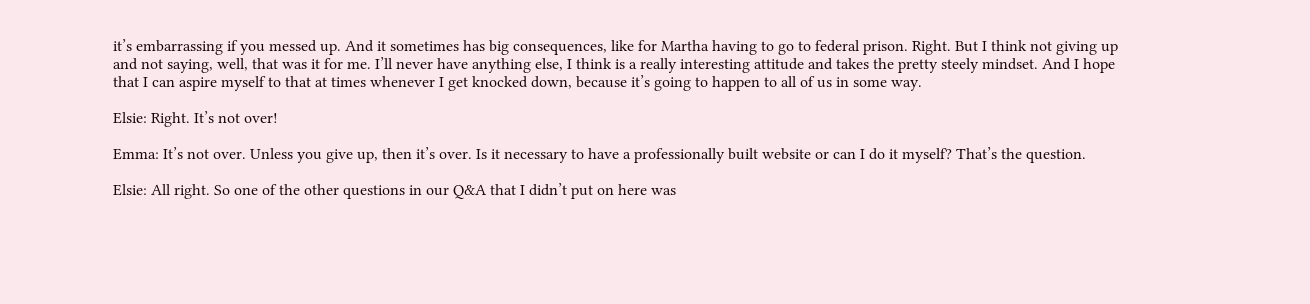it’s embarrassing if you messed up. And it sometimes has big consequences, like for Martha having to go to federal prison. Right. But I think not giving up and not saying, well, that was it for me. I’ll never have anything else, I think is a really interesting attitude and takes the pretty steely mindset. And I hope that I can aspire myself to that at times whenever I get knocked down, because it’s going to happen to all of us in some way.

Elsie: Right. It’s not over!

Emma: It’s not over. Unless you give up, then it’s over. Is it necessary to have a professionally built website or can I do it myself? That’s the question.

Elsie: All right. So one of the other questions in our Q&A that I didn’t put on here was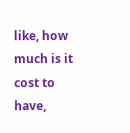like, how much is it cost to have,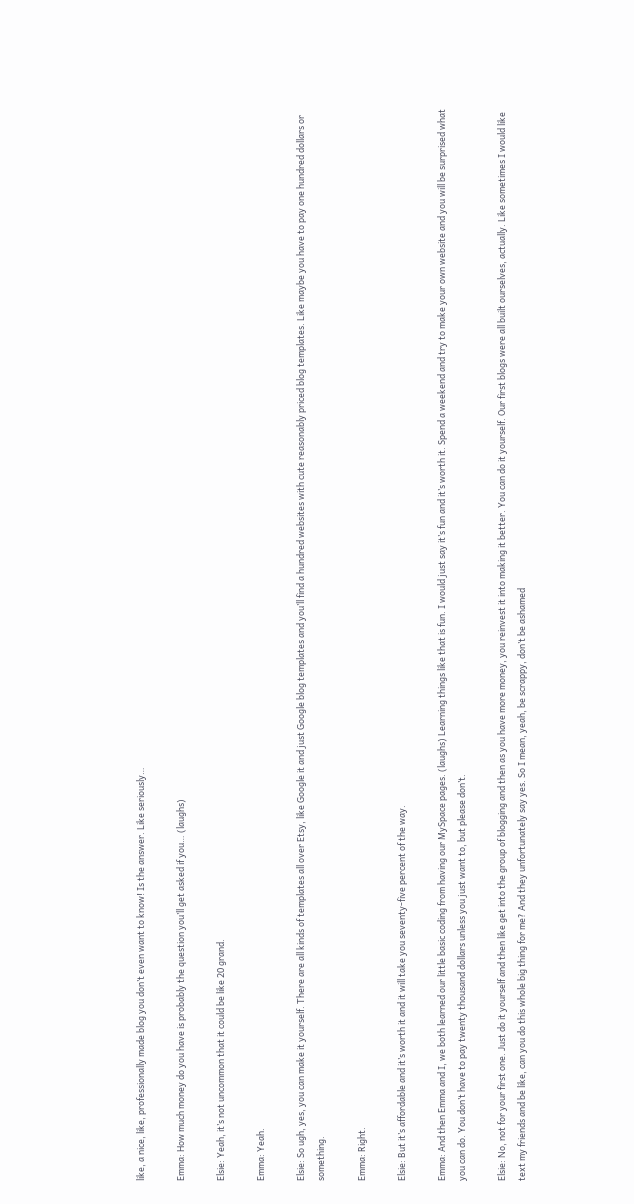like, a nice, like, professionally made blog you don’t even want to know! Is the answer. Like seriously…

Emma: How much money do you have is probably the question you’ll get asked if you… (laughs)

Elsie: Yeah, it’s not uncommon that it could be like 20 grand.

Emma: Yeah.

Elsie: So ugh, yes, you can make it yourself. There are all kinds of templates all over Etsy, like Google it and just Google blog templates and you’ll find a hundred websites with cute reasonably priced blog templates. Like maybe you have to pay one hundred dollars or something.

Emma: Right.

Elsie: But it’s affordable and it’s worth it and it will take you seventy-five percent of the way.

Emma: And then Emma and I, we both learned our little basic coding from having our MySpace pages. (laughs) Learning things like that is fun. I would just say it’s fun and it’s worth it. Spend a weekend and try to make your own website and you will be surprised what you can do. You don’t have to pay twenty thousand dollars unless you just want to, but please don’t.

Elsie: No, not for your first one. Just do it yourself and then like get into the group of blogging and then as you have more money, you reinvest it into making it better. You can do it yourself. Our first blogs were all built ourselves, actually. Like sometimes I would like text my friends and be like, can you do this whole big thing for me? And they unfortunately say yes. So I mean, yeah, be scrappy, don’t be ashamed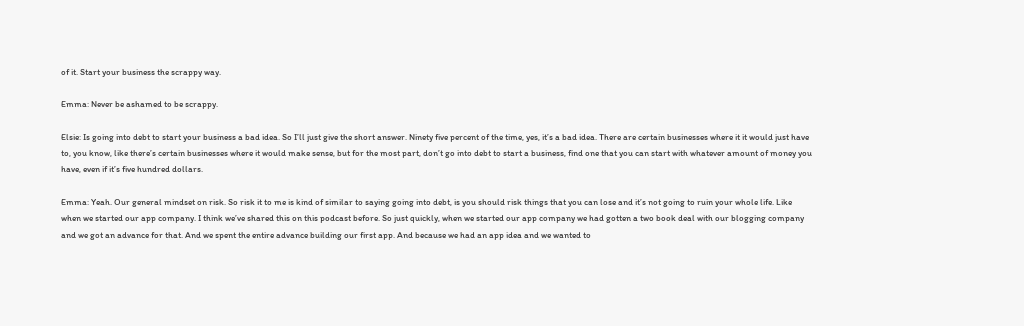of it. Start your business the scrappy way.

Emma: Never be ashamed to be scrappy.

Elsie: Is going into debt to start your business a bad idea. So I’ll just give the short answer. Ninety five percent of the time, yes, it’s a bad idea. There are certain businesses where it it would just have to, you know, like there’s certain businesses where it would make sense, but for the most part, don’t go into debt to start a business, find one that you can start with whatever amount of money you have, even if it’s five hundred dollars.

Emma: Yeah. Our general mindset on risk. So risk it to me is kind of similar to saying going into debt, is you should risk things that you can lose and it’s not going to ruin your whole life. Like when we started our app company. I think we’ve shared this on this podcast before. So just quickly, when we started our app company we had gotten a two book deal with our blogging company and we got an advance for that. And we spent the entire advance building our first app. And because we had an app idea and we wanted to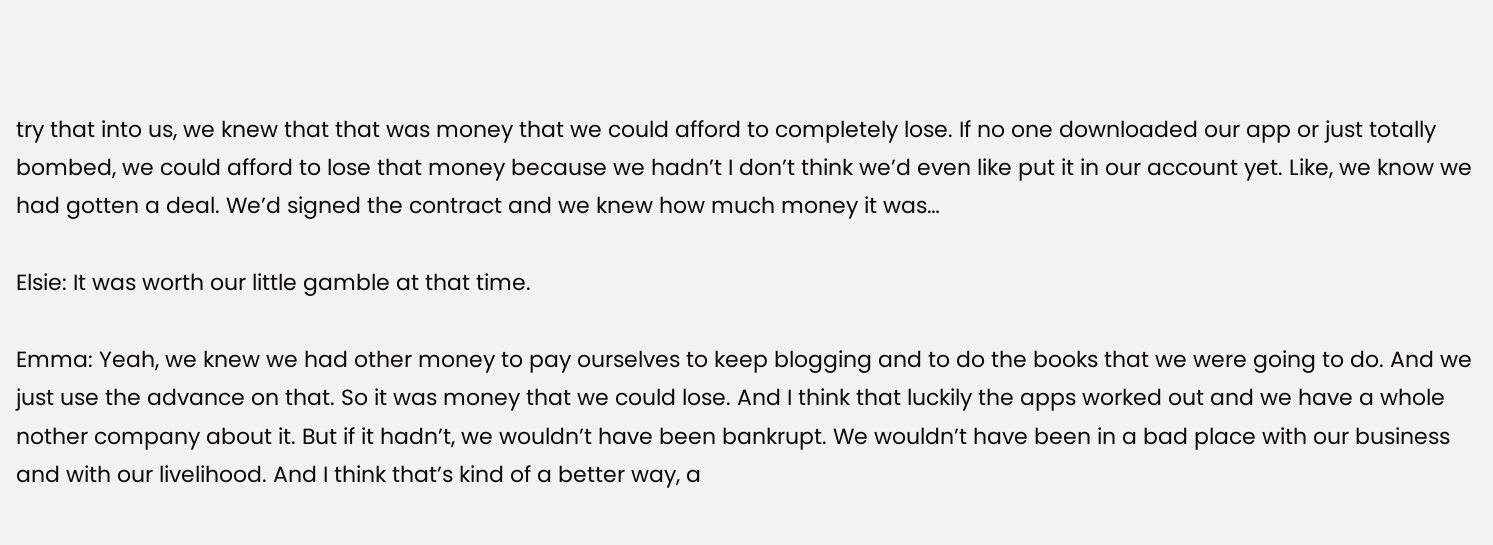try that into us, we knew that that was money that we could afford to completely lose. If no one downloaded our app or just totally bombed, we could afford to lose that money because we hadn’t I don’t think we’d even like put it in our account yet. Like, we know we had gotten a deal. We’d signed the contract and we knew how much money it was…

Elsie: It was worth our little gamble at that time.

Emma: Yeah, we knew we had other money to pay ourselves to keep blogging and to do the books that we were going to do. And we just use the advance on that. So it was money that we could lose. And I think that luckily the apps worked out and we have a whole nother company about it. But if it hadn’t, we wouldn’t have been bankrupt. We wouldn’t have been in a bad place with our business and with our livelihood. And I think that’s kind of a better way, a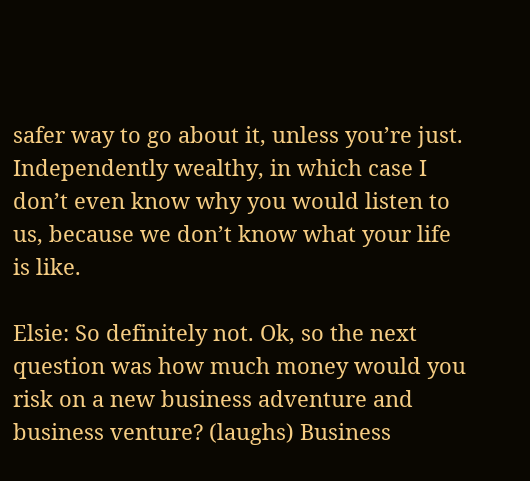safer way to go about it, unless you’re just. Independently wealthy, in which case I don’t even know why you would listen to us, because we don’t know what your life is like.

Elsie: So definitely not. Ok, so the next question was how much money would you risk on a new business adventure and business venture? (laughs) Business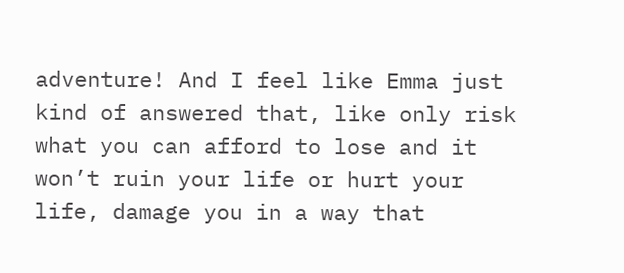adventure! And I feel like Emma just kind of answered that, like only risk what you can afford to lose and it won’t ruin your life or hurt your life, damage you in a way that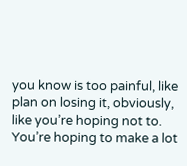you know is too painful, like plan on losing it, obviously, like you’re hoping not to. You’re hoping to make a lot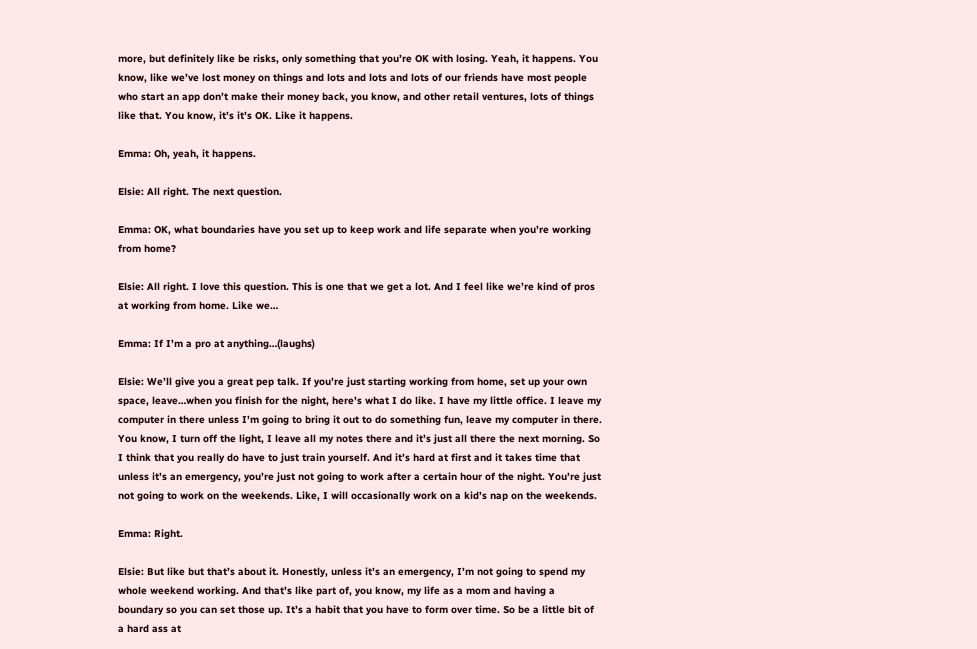more, but definitely like be risks, only something that you’re OK with losing. Yeah, it happens. You know, like we’ve lost money on things and lots and lots and lots of our friends have most people who start an app don’t make their money back, you know, and other retail ventures, lots of things like that. You know, it’s it’s OK. Like it happens.

Emma: Oh, yeah, it happens.

Elsie: All right. The next question.

Emma: OK, what boundaries have you set up to keep work and life separate when you’re working from home?

Elsie: All right. I love this question. This is one that we get a lot. And I feel like we’re kind of pros at working from home. Like we…

Emma: If I’m a pro at anything…(laughs)

Elsie: We’ll give you a great pep talk. If you’re just starting working from home, set up your own space, leave…when you finish for the night, here’s what I do like. I have my little office. I leave my computer in there unless I’m going to bring it out to do something fun, leave my computer in there. You know, I turn off the light, I leave all my notes there and it’s just all there the next morning. So I think that you really do have to just train yourself. And it’s hard at first and it takes time that unless it’s an emergency, you’re just not going to work after a certain hour of the night. You’re just not going to work on the weekends. Like, I will occasionally work on a kid’s nap on the weekends.

Emma: Right.

Elsie: But like but that’s about it. Honestly, unless it’s an emergency, I’m not going to spend my whole weekend working. And that’s like part of, you know, my life as a mom and having a boundary so you can set those up. It’s a habit that you have to form over time. So be a little bit of a hard ass at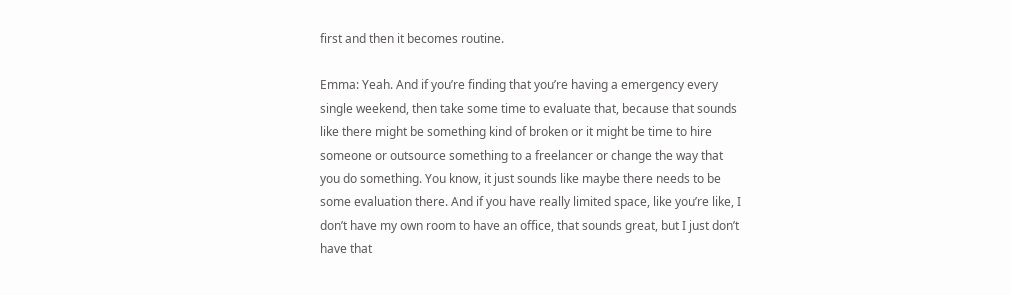first and then it becomes routine.

Emma: Yeah. And if you’re finding that you’re having a emergency every single weekend, then take some time to evaluate that, because that sounds like there might be something kind of broken or it might be time to hire someone or outsource something to a freelancer or change the way that you do something. You know, it just sounds like maybe there needs to be some evaluation there. And if you have really limited space, like you’re like, I don’t have my own room to have an office, that sounds great, but I just don’t have that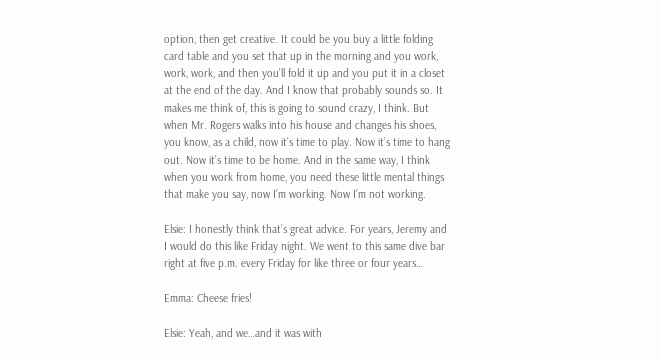option, then get creative. It could be you buy a little folding card table and you set that up in the morning and you work, work, work, and then you’ll fold it up and you put it in a closet at the end of the day. And I know that probably sounds so. It makes me think of, this is going to sound crazy, I think. But when Mr. Rogers walks into his house and changes his shoes, you know, as a child, now it’s time to play. Now it’s time to hang out. Now it’s time to be home. And in the same way, I think when you work from home, you need these little mental things that make you say, now I’m working. Now I’m not working.

Elsie: I honestly think that’s great advice. For years, Jeremy and I would do this like Friday night. We went to this same dive bar right at five p.m. every Friday for like three or four years…

Emma: Cheese fries!

Elsie: Yeah, and we…and it was with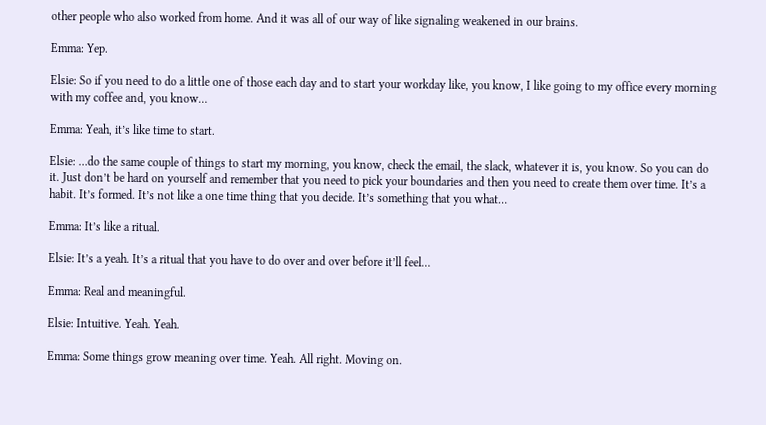other people who also worked from home. And it was all of our way of like signaling weakened in our brains.

Emma: Yep.

Elsie: So if you need to do a little one of those each day and to start your workday like, you know, I like going to my office every morning with my coffee and, you know…

Emma: Yeah, it’s like time to start.

Elsie: …do the same couple of things to start my morning, you know, check the email, the slack, whatever it is, you know. So you can do it. Just don’t be hard on yourself and remember that you need to pick your boundaries and then you need to create them over time. It’s a habit. It’s formed. It’s not like a one time thing that you decide. It’s something that you what…

Emma: It’s like a ritual.

Elsie: It’s a yeah. It’s a ritual that you have to do over and over before it’ll feel…

Emma: Real and meaningful.

Elsie: Intuitive. Yeah. Yeah.

Emma: Some things grow meaning over time. Yeah. All right. Moving on.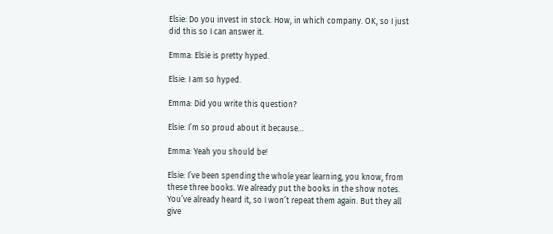Elsie: Do you invest in stock. How, in which company. OK, so I just did this so I can answer it.

Emma: Elsie is pretty hyped.

Elsie: I am so hyped.

Emma: Did you write this question?

Elsie: I’m so proud about it because…

Emma: Yeah you should be!

Elsie: I’ve been spending the whole year learning, you know, from these three books. We already put the books in the show notes. You’ve already heard it, so I won’t repeat them again. But they all give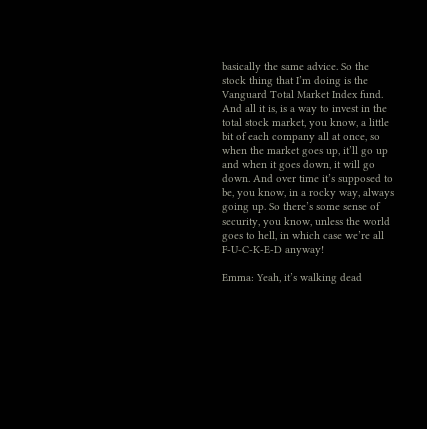basically the same advice. So the stock thing that I’m doing is the Vanguard Total Market Index fund. And all it is, is a way to invest in the total stock market, you know, a little bit of each company all at once, so when the market goes up, it’ll go up and when it goes down, it will go down. And over time it’s supposed to be, you know, in a rocky way, always going up. So there’s some sense of security, you know, unless the world goes to hell, in which case we’re all F-U-C-K-E-D anyway!

Emma: Yeah, it’s walking dead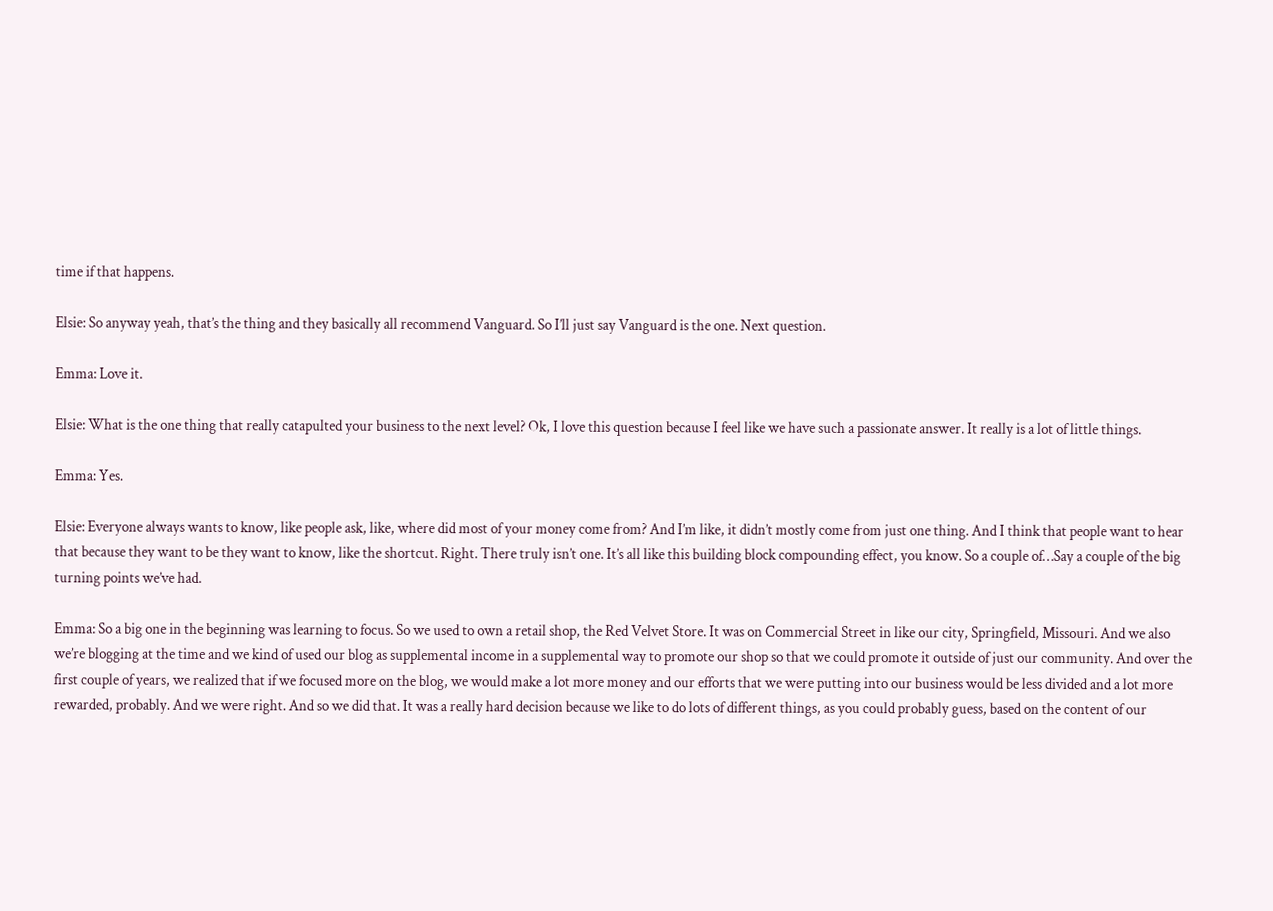time if that happens.

Elsie: So anyway yeah, that’s the thing and they basically all recommend Vanguard. So I’ll just say Vanguard is the one. Next question.

Emma: Love it.

Elsie: What is the one thing that really catapulted your business to the next level? Ok, I love this question because I feel like we have such a passionate answer. It really is a lot of little things.

Emma: Yes.

Elsie: Everyone always wants to know, like people ask, like, where did most of your money come from? And I’m like, it didn’t mostly come from just one thing. And I think that people want to hear that because they want to be they want to know, like the shortcut. Right. There truly isn’t one. It’s all like this building block compounding effect, you know. So a couple of…Say a couple of the big turning points we’ve had.

Emma: So a big one in the beginning was learning to focus. So we used to own a retail shop, the Red Velvet Store. It was on Commercial Street in like our city, Springfield, Missouri. And we also we’re blogging at the time and we kind of used our blog as supplemental income in a supplemental way to promote our shop so that we could promote it outside of just our community. And over the first couple of years, we realized that if we focused more on the blog, we would make a lot more money and our efforts that we were putting into our business would be less divided and a lot more rewarded, probably. And we were right. And so we did that. It was a really hard decision because we like to do lots of different things, as you could probably guess, based on the content of our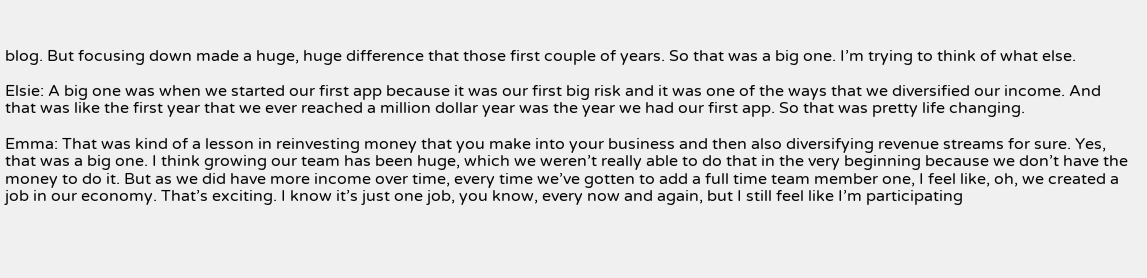blog. But focusing down made a huge, huge difference that those first couple of years. So that was a big one. I’m trying to think of what else.

Elsie: A big one was when we started our first app because it was our first big risk and it was one of the ways that we diversified our income. And that was like the first year that we ever reached a million dollar year was the year we had our first app. So that was pretty life changing.

Emma: That was kind of a lesson in reinvesting money that you make into your business and then also diversifying revenue streams for sure. Yes, that was a big one. I think growing our team has been huge, which we weren’t really able to do that in the very beginning because we don’t have the money to do it. But as we did have more income over time, every time we’ve gotten to add a full time team member one, I feel like, oh, we created a job in our economy. That’s exciting. I know it’s just one job, you know, every now and again, but I still feel like I’m participating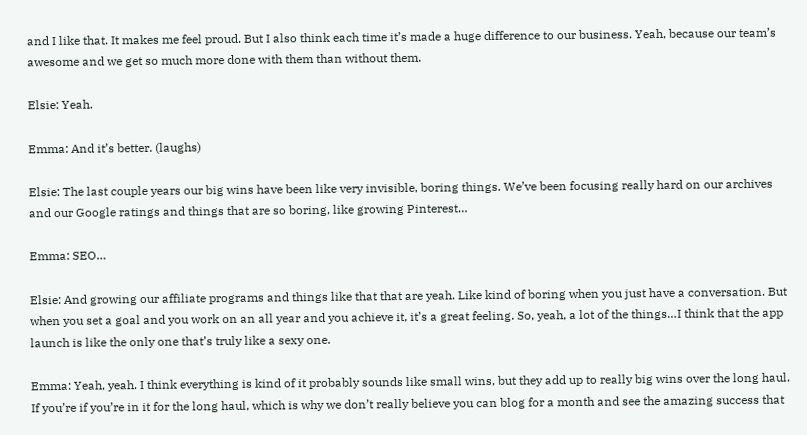and I like that. It makes me feel proud. But I also think each time it’s made a huge difference to our business. Yeah, because our team’s awesome and we get so much more done with them than without them.

Elsie: Yeah.

Emma: And it’s better. (laughs)

Elsie: The last couple years our big wins have been like very invisible, boring things. We’ve been focusing really hard on our archives and our Google ratings and things that are so boring, like growing Pinterest…

Emma: SEO…

Elsie: And growing our affiliate programs and things like that that are yeah. Like kind of boring when you just have a conversation. But when you set a goal and you work on an all year and you achieve it, it’s a great feeling. So, yeah, a lot of the things…I think that the app launch is like the only one that’s truly like a sexy one.

Emma: Yeah, yeah. I think everything is kind of it probably sounds like small wins, but they add up to really big wins over the long haul. If you’re if you’re in it for the long haul, which is why we don’t really believe you can blog for a month and see the amazing success that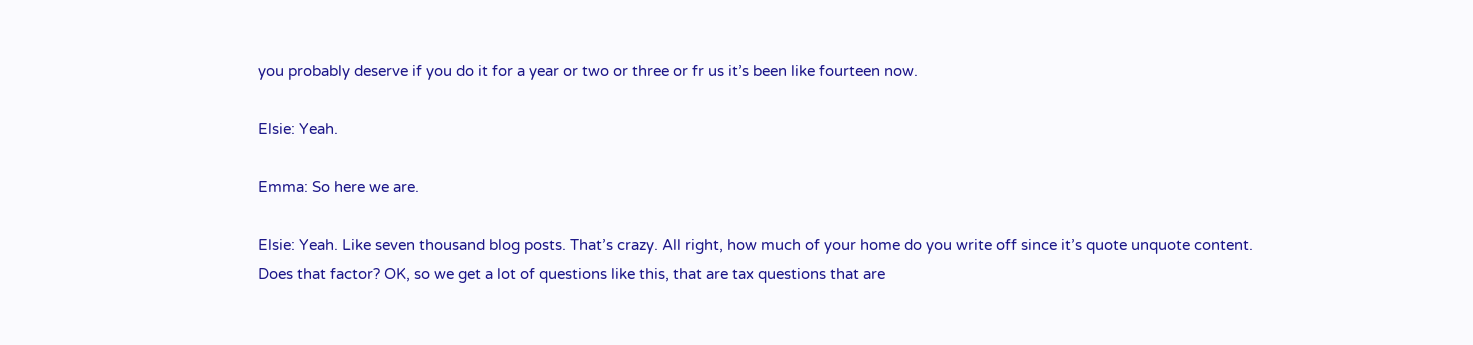you probably deserve if you do it for a year or two or three or fr us it’s been like fourteen now.

Elsie: Yeah.

Emma: So here we are.

Elsie: Yeah. Like seven thousand blog posts. That’s crazy. All right, how much of your home do you write off since it’s quote unquote content. Does that factor? OK, so we get a lot of questions like this, that are tax questions that are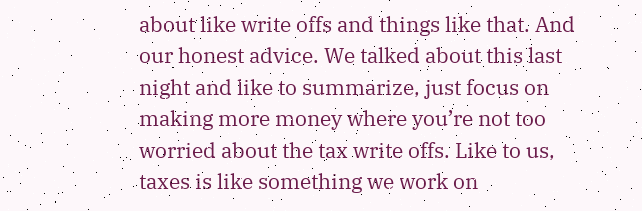about like write offs and things like that. And our honest advice. We talked about this last night and like to summarize, just focus on making more money where you’re not too worried about the tax write offs. Like to us, taxes is like something we work on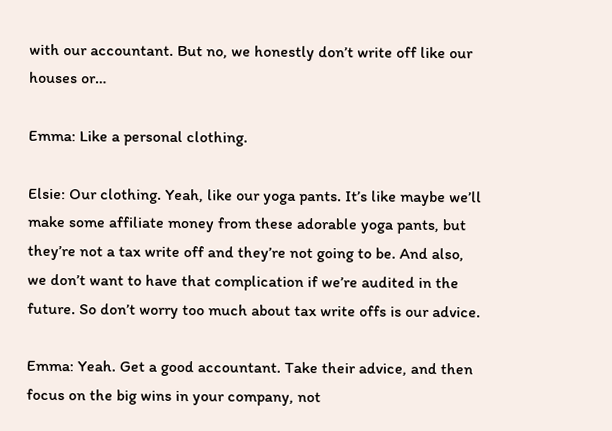with our accountant. But no, we honestly don’t write off like our houses or…

Emma: Like a personal clothing.

Elsie: Our clothing. Yeah, like our yoga pants. It’s like maybe we’ll make some affiliate money from these adorable yoga pants, but they’re not a tax write off and they’re not going to be. And also, we don’t want to have that complication if we’re audited in the future. So don’t worry too much about tax write offs is our advice.

Emma: Yeah. Get a good accountant. Take their advice, and then focus on the big wins in your company, not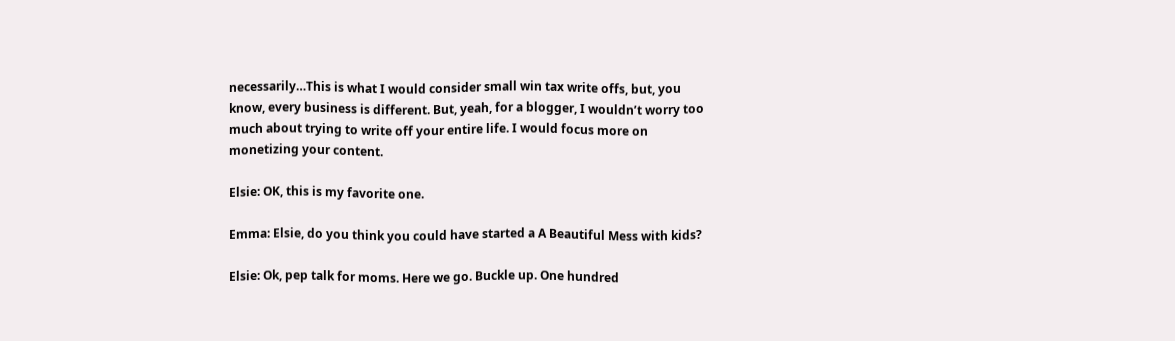necessarily…This is what I would consider small win tax write offs, but, you know, every business is different. But, yeah, for a blogger, I wouldn’t worry too much about trying to write off your entire life. I would focus more on monetizing your content.

Elsie: OK, this is my favorite one.

Emma: Elsie, do you think you could have started a A Beautiful Mess with kids?

Elsie: Ok, pep talk for moms. Here we go. Buckle up. One hundred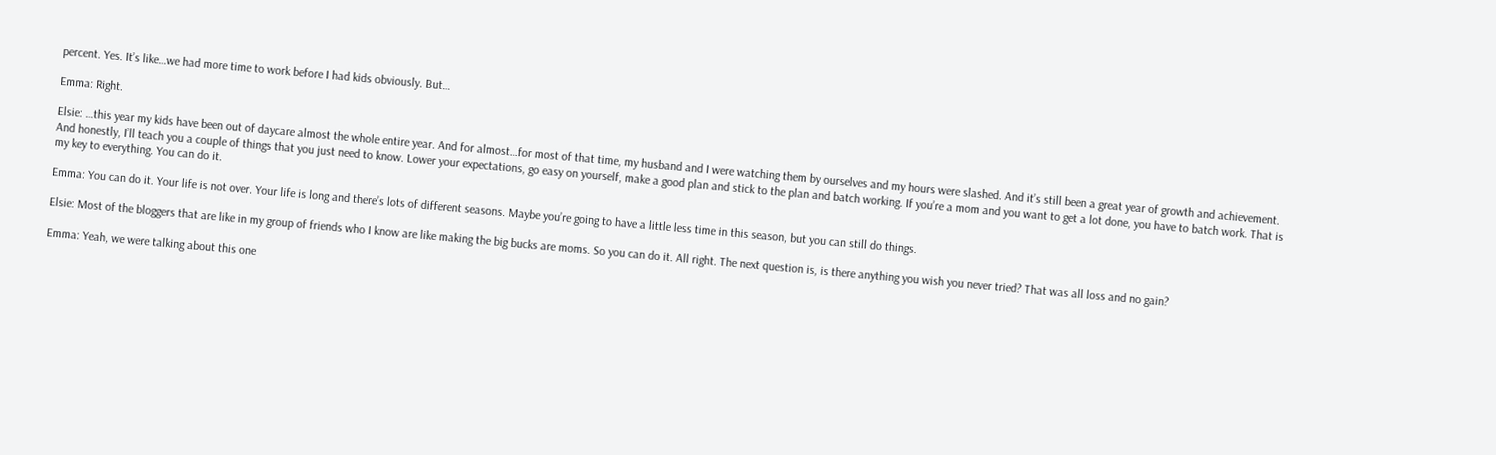percent. Yes. It’s like…we had more time to work before I had kids obviously. But…

Emma: Right.

Elsie: …this year my kids have been out of daycare almost the whole entire year. And for almost…for most of that time, my husband and I were watching them by ourselves and my hours were slashed. And it’s still been a great year of growth and achievement. And honestly, I’ll teach you a couple of things that you just need to know. Lower your expectations, go easy on yourself, make a good plan and stick to the plan and batch working. If you’re a mom and you want to get a lot done, you have to batch work. That is my key to everything. You can do it.

Emma: You can do it. Your life is not over. Your life is long and there’s lots of different seasons. Maybe you’re going to have a little less time in this season, but you can still do things.

Elsie: Most of the bloggers that are like in my group of friends who I know are like making the big bucks are moms. So you can do it. All right. The next question is, is there anything you wish you never tried? That was all loss and no gain?

Emma: Yeah, we were talking about this one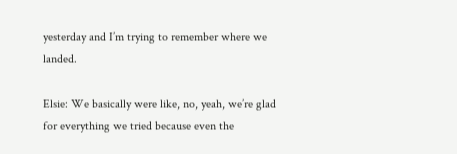yesterday and I’m trying to remember where we landed.

Elsie: We basically were like, no, yeah, we’re glad for everything we tried because even the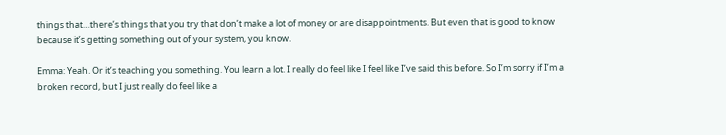things that…there’s things that you try that don’t make a lot of money or are disappointments. But even that is good to know because it’s getting something out of your system, you know.

Emma: Yeah. Or it’s teaching you something. You learn a lot. I really do feel like I feel like I’ve said this before. So I’m sorry if I’m a broken record, but I just really do feel like a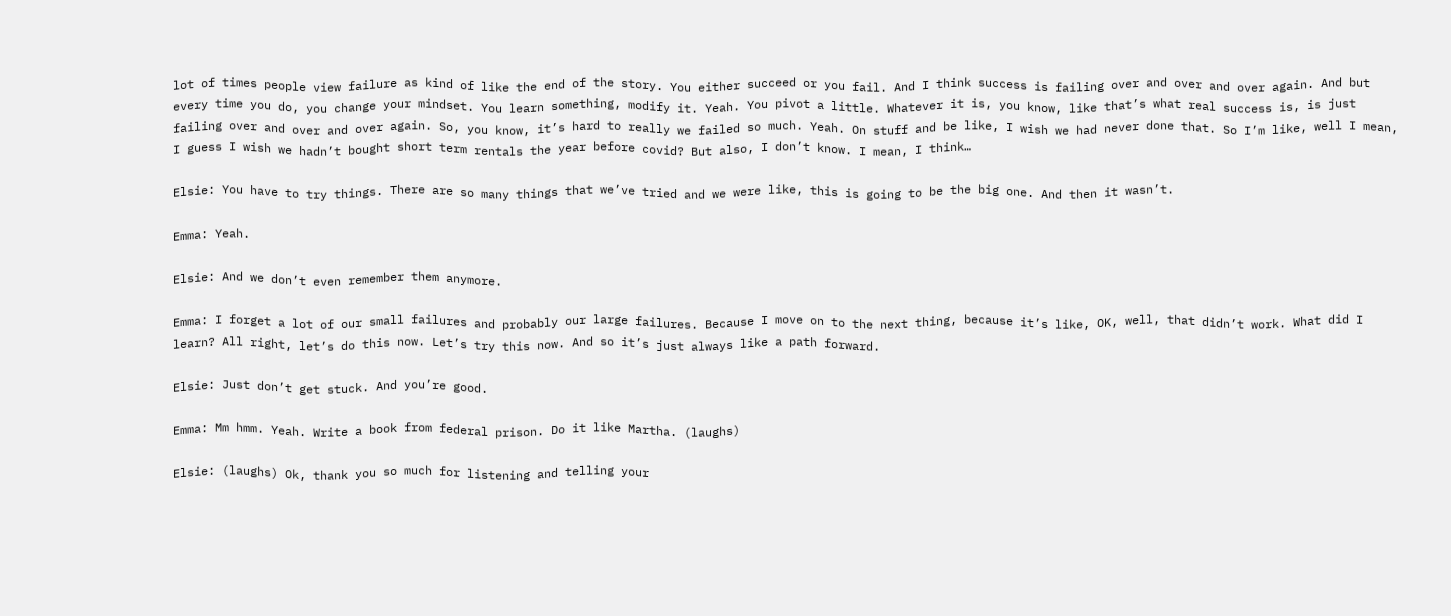lot of times people view failure as kind of like the end of the story. You either succeed or you fail. And I think success is failing over and over and over again. And but every time you do, you change your mindset. You learn something, modify it. Yeah. You pivot a little. Whatever it is, you know, like that’s what real success is, is just failing over and over and over again. So, you know, it’s hard to really we failed so much. Yeah. On stuff and be like, I wish we had never done that. So I’m like, well I mean, I guess I wish we hadn’t bought short term rentals the year before covid? But also, I don’t know. I mean, I think…

Elsie: You have to try things. There are so many things that we’ve tried and we were like, this is going to be the big one. And then it wasn’t.

Emma: Yeah.

Elsie: And we don’t even remember them anymore.

Emma: I forget a lot of our small failures and probably our large failures. Because I move on to the next thing, because it’s like, OK, well, that didn’t work. What did I learn? All right, let’s do this now. Let’s try this now. And so it’s just always like a path forward.

Elsie: Just don’t get stuck. And you’re good.

Emma: Mm hmm. Yeah. Write a book from federal prison. Do it like Martha. (laughs)

Elsie: (laughs) Ok, thank you so much for listening and telling your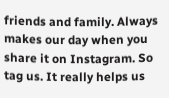friends and family. Always makes our day when you share it on Instagram. So tag us. It really helps us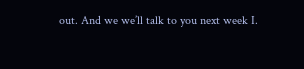out. And we we’ll talk to you next week I.